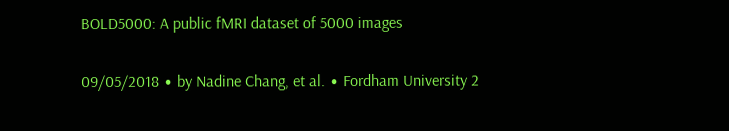BOLD5000: A public fMRI dataset of 5000 images

09/05/2018 ∙ by Nadine Chang, et al. ∙ Fordham University 2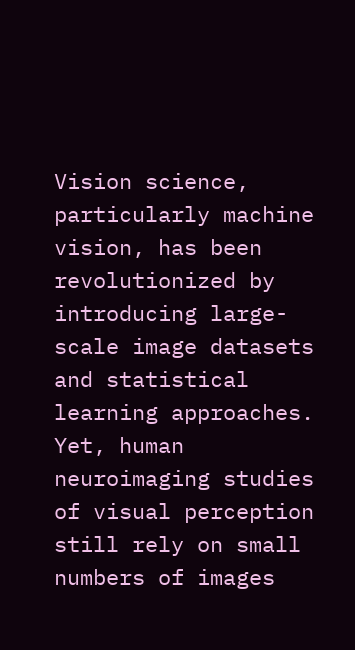Vision science, particularly machine vision, has been revolutionized by introducing large-scale image datasets and statistical learning approaches. Yet, human neuroimaging studies of visual perception still rely on small numbers of images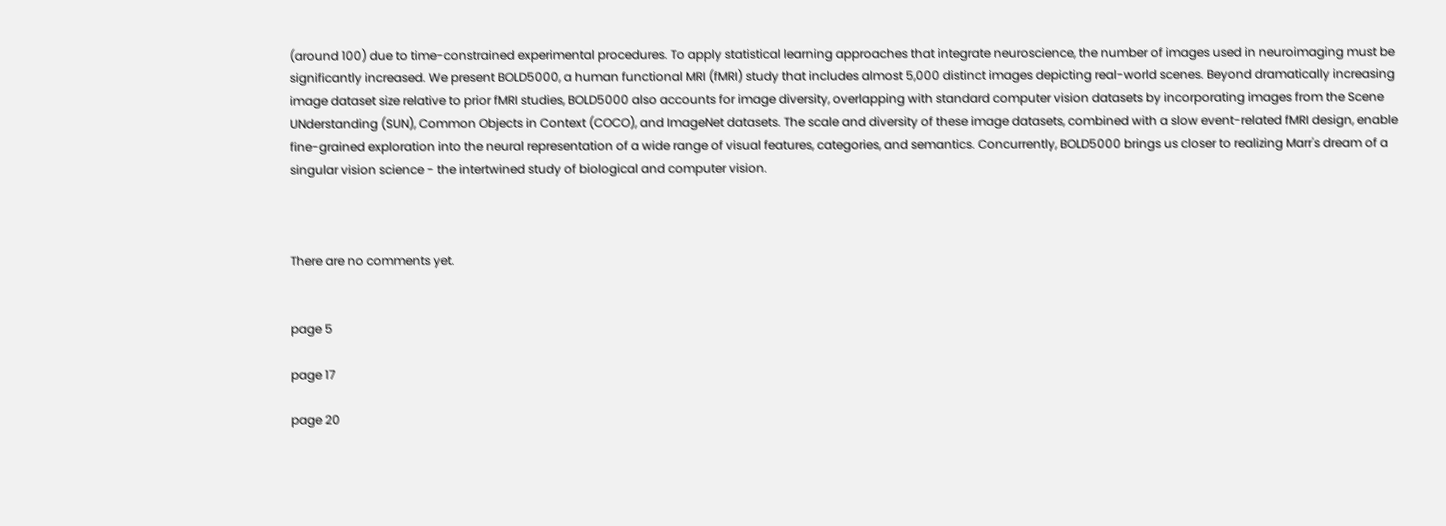(around 100) due to time-constrained experimental procedures. To apply statistical learning approaches that integrate neuroscience, the number of images used in neuroimaging must be significantly increased. We present BOLD5000, a human functional MRI (fMRI) study that includes almost 5,000 distinct images depicting real-world scenes. Beyond dramatically increasing image dataset size relative to prior fMRI studies, BOLD5000 also accounts for image diversity, overlapping with standard computer vision datasets by incorporating images from the Scene UNderstanding (SUN), Common Objects in Context (COCO), and ImageNet datasets. The scale and diversity of these image datasets, combined with a slow event-related fMRI design, enable fine-grained exploration into the neural representation of a wide range of visual features, categories, and semantics. Concurrently, BOLD5000 brings us closer to realizing Marr's dream of a singular vision science - the intertwined study of biological and computer vision.



There are no comments yet.


page 5

page 17

page 20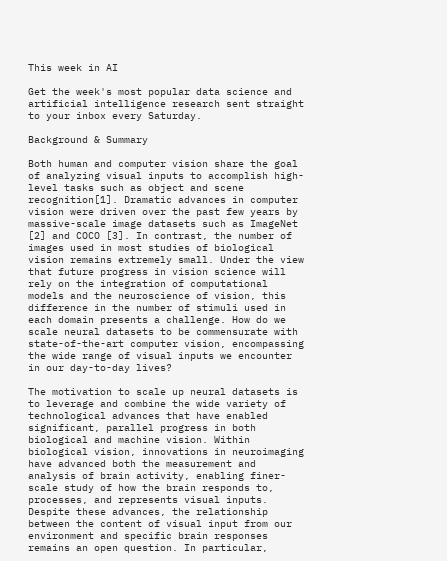This week in AI

Get the week's most popular data science and artificial intelligence research sent straight to your inbox every Saturday.

Background & Summary

Both human and computer vision share the goal of analyzing visual inputs to accomplish high-level tasks such as object and scene recognition[1]. Dramatic advances in computer vision were driven over the past few years by massive-scale image datasets such as ImageNet [2] and COCO [3]. In contrast, the number of images used in most studies of biological vision remains extremely small. Under the view that future progress in vision science will rely on the integration of computational models and the neuroscience of vision, this difference in the number of stimuli used in each domain presents a challenge. How do we scale neural datasets to be commensurate with state-of-the-art computer vision, encompassing the wide range of visual inputs we encounter in our day-to-day lives?

The motivation to scale up neural datasets is to leverage and combine the wide variety of technological advances that have enabled significant, parallel progress in both biological and machine vision. Within biological vision, innovations in neuroimaging have advanced both the measurement and analysis of brain activity, enabling finer-scale study of how the brain responds to, processes, and represents visual inputs. Despite these advances, the relationship between the content of visual input from our environment and specific brain responses remains an open question. In particular,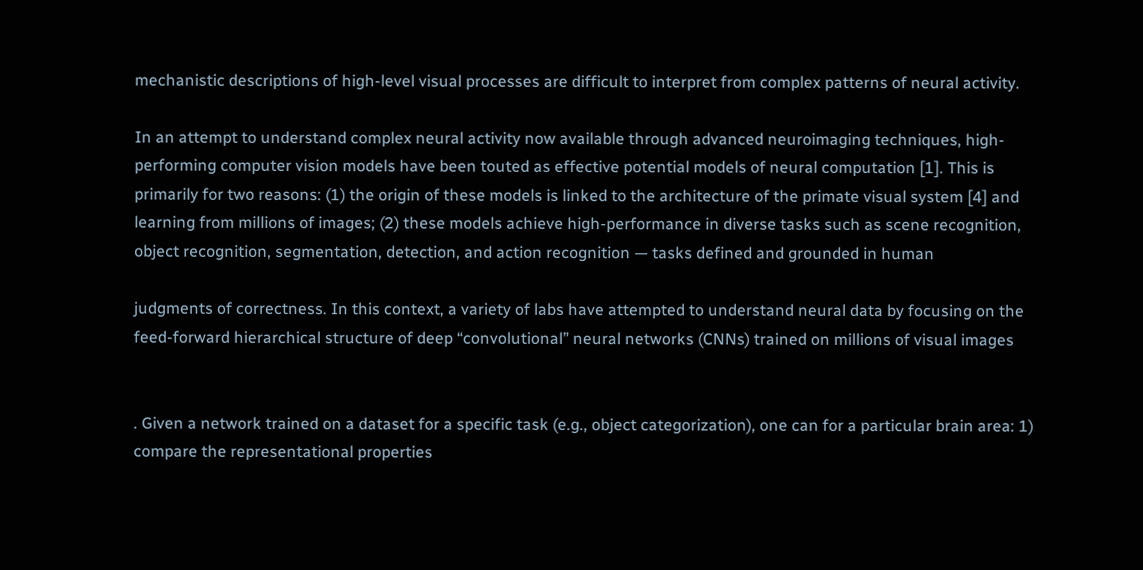mechanistic descriptions of high-level visual processes are difficult to interpret from complex patterns of neural activity.

In an attempt to understand complex neural activity now available through advanced neuroimaging techniques, high-performing computer vision models have been touted as effective potential models of neural computation [1]. This is primarily for two reasons: (1) the origin of these models is linked to the architecture of the primate visual system [4] and learning from millions of images; (2) these models achieve high-performance in diverse tasks such as scene recognition, object recognition, segmentation, detection, and action recognition — tasks defined and grounded in human

judgments of correctness. In this context, a variety of labs have attempted to understand neural data by focusing on the feed-forward hierarchical structure of deep “convolutional” neural networks (CNNs) trained on millions of visual images


. Given a network trained on a dataset for a specific task (e.g., object categorization), one can for a particular brain area: 1) compare the representational properties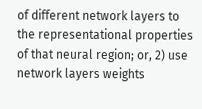of different network layers to the representational properties of that neural region; or, 2) use network layers weights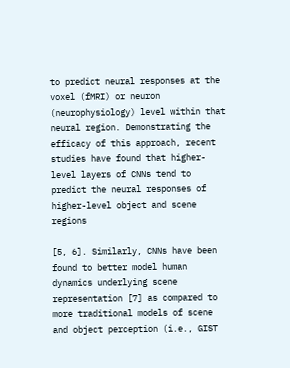to predict neural responses at the voxel (fMRI) or neuron (neurophysiology) level within that neural region. Demonstrating the efficacy of this approach, recent studies have found that higher-level layers of CNNs tend to predict the neural responses of higher-level object and scene regions

[5, 6]. Similarly, CNNs have been found to better model human dynamics underlying scene representation [7] as compared to more traditional models of scene and object perception (i.e., GIST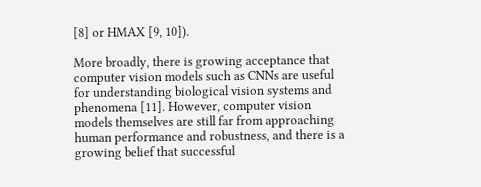[8] or HMAX [9, 10]).

More broadly, there is growing acceptance that computer vision models such as CNNs are useful for understanding biological vision systems and phenomena [11]. However, computer vision models themselves are still far from approaching human performance and robustness, and there is a growing belief that successful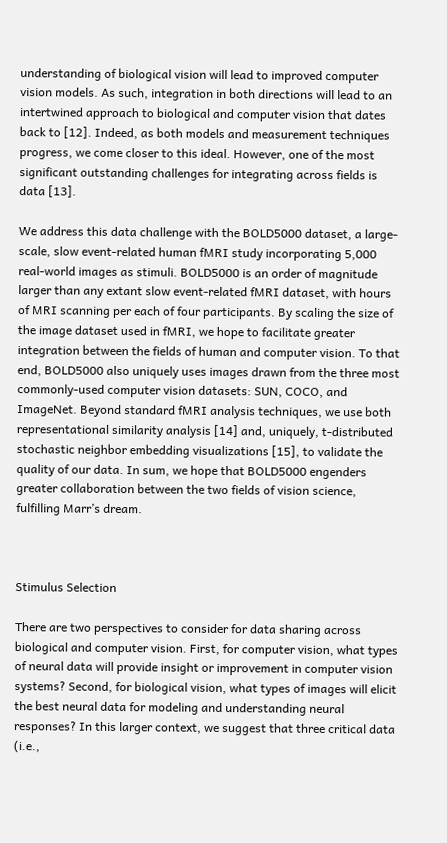understanding of biological vision will lead to improved computer vision models. As such, integration in both directions will lead to an intertwined approach to biological and computer vision that dates back to [12]. Indeed, as both models and measurement techniques progress, we come closer to this ideal. However, one of the most significant outstanding challenges for integrating across fields is data [13].

We address this data challenge with the BOLD5000 dataset, a large-scale, slow event-related human fMRI study incorporating 5,000 real-world images as stimuli. BOLD5000 is an order of magnitude larger than any extant slow event-related fMRI dataset, with hours of MRI scanning per each of four participants. By scaling the size of the image dataset used in fMRI, we hope to facilitate greater integration between the fields of human and computer vision. To that end, BOLD5000 also uniquely uses images drawn from the three most commonly-used computer vision datasets: SUN, COCO, and ImageNet. Beyond standard fMRI analysis techniques, we use both representational similarity analysis [14] and, uniquely, t-distributed stochastic neighbor embedding visualizations [15], to validate the quality of our data. In sum, we hope that BOLD5000 engenders greater collaboration between the two fields of vision science, fulfilling Marr’s dream.



Stimulus Selection

There are two perspectives to consider for data sharing across biological and computer vision. First, for computer vision, what types of neural data will provide insight or improvement in computer vision systems? Second, for biological vision, what types of images will elicit the best neural data for modeling and understanding neural responses? In this larger context, we suggest that three critical data (i.e.,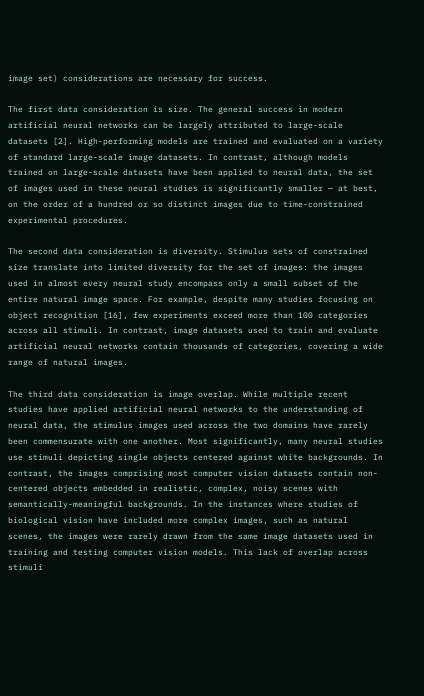image set) considerations are necessary for success.

The first data consideration is size. The general success in modern artificial neural networks can be largely attributed to large-scale datasets [2]. High-performing models are trained and evaluated on a variety of standard large-scale image datasets. In contrast, although models trained on large-scale datasets have been applied to neural data, the set of images used in these neural studies is significantly smaller — at best, on the order of a hundred or so distinct images due to time-constrained experimental procedures.

The second data consideration is diversity. Stimulus sets of constrained size translate into limited diversity for the set of images: the images used in almost every neural study encompass only a small subset of the entire natural image space. For example, despite many studies focusing on object recognition [16], few experiments exceed more than 100 categories across all stimuli. In contrast, image datasets used to train and evaluate artificial neural networks contain thousands of categories, covering a wide range of natural images.

The third data consideration is image overlap. While multiple recent studies have applied artificial neural networks to the understanding of neural data, the stimulus images used across the two domains have rarely been commensurate with one another. Most significantly, many neural studies use stimuli depicting single objects centered against white backgrounds. In contrast, the images comprising most computer vision datasets contain non-centered objects embedded in realistic, complex, noisy scenes with semantically-meaningful backgrounds. In the instances where studies of biological vision have included more complex images, such as natural scenes, the images were rarely drawn from the same image datasets used in training and testing computer vision models. This lack of overlap across stimuli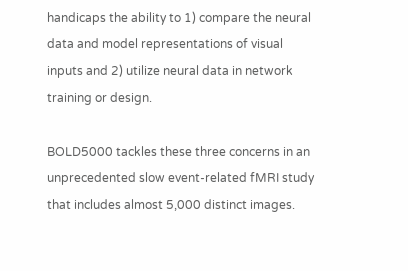handicaps the ability to 1) compare the neural data and model representations of visual inputs and 2) utilize neural data in network training or design.

BOLD5000 tackles these three concerns in an unprecedented slow event-related fMRI study that includes almost 5,000 distinct images.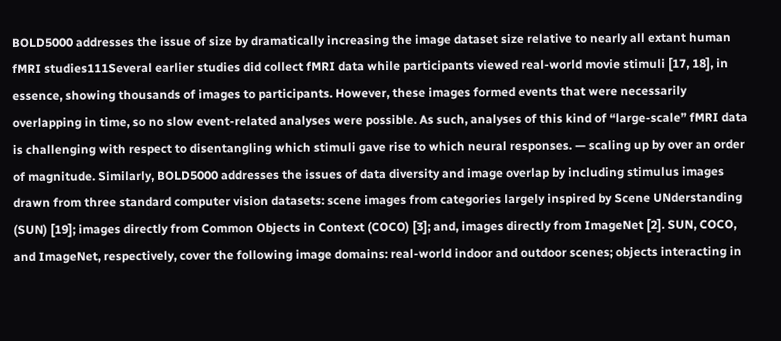BOLD5000 addresses the issue of size by dramatically increasing the image dataset size relative to nearly all extant human fMRI studies111Several earlier studies did collect fMRI data while participants viewed real-world movie stimuli [17, 18], in essence, showing thousands of images to participants. However, these images formed events that were necessarily overlapping in time, so no slow event-related analyses were possible. As such, analyses of this kind of “large-scale” fMRI data is challenging with respect to disentangling which stimuli gave rise to which neural responses. — scaling up by over an order of magnitude. Similarly, BOLD5000 addresses the issues of data diversity and image overlap by including stimulus images drawn from three standard computer vision datasets: scene images from categories largely inspired by Scene UNderstanding (SUN) [19]; images directly from Common Objects in Context (COCO) [3]; and, images directly from ImageNet [2]. SUN, COCO, and ImageNet, respectively, cover the following image domains: real-world indoor and outdoor scenes; objects interacting in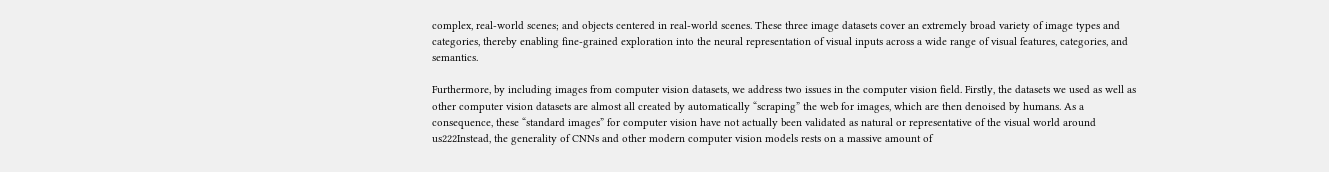complex, real-world scenes; and objects centered in real-world scenes. These three image datasets cover an extremely broad variety of image types and categories, thereby enabling fine-grained exploration into the neural representation of visual inputs across a wide range of visual features, categories, and semantics.

Furthermore, by including images from computer vision datasets, we address two issues in the computer vision field. Firstly, the datasets we used as well as other computer vision datasets are almost all created by automatically “scraping” the web for images, which are then denoised by humans. As a consequence, these “standard images” for computer vision have not actually been validated as natural or representative of the visual world around us222Instead, the generality of CNNs and other modern computer vision models rests on a massive amount of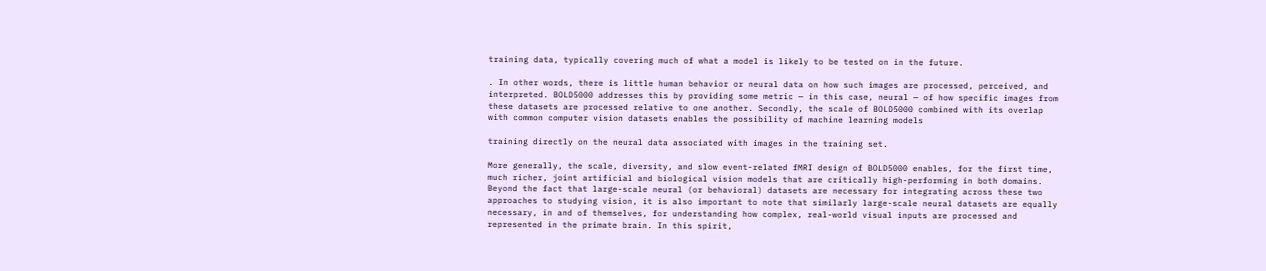training data, typically covering much of what a model is likely to be tested on in the future.

. In other words, there is little human behavior or neural data on how such images are processed, perceived, and interpreted. BOLD5000 addresses this by providing some metric — in this case, neural — of how specific images from these datasets are processed relative to one another. Secondly, the scale of BOLD5000 combined with its overlap with common computer vision datasets enables the possibility of machine learning models

training directly on the neural data associated with images in the training set.

More generally, the scale, diversity, and slow event-related fMRI design of BOLD5000 enables, for the first time, much richer, joint artificial and biological vision models that are critically high-performing in both domains. Beyond the fact that large-scale neural (or behavioral) datasets are necessary for integrating across these two approaches to studying vision, it is also important to note that similarly large-scale neural datasets are equally necessary, in and of themselves, for understanding how complex, real-world visual inputs are processed and represented in the primate brain. In this spirit,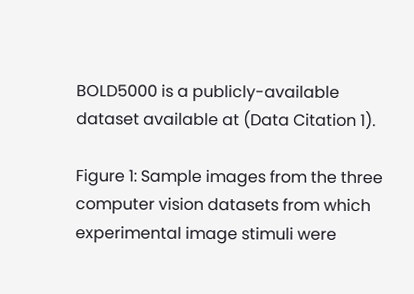BOLD5000 is a publicly-available dataset available at (Data Citation 1).

Figure 1: Sample images from the three computer vision datasets from which experimental image stimuli were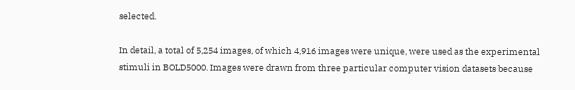selected.

In detail, a total of 5,254 images, of which 4,916 images were unique, were used as the experimental stimuli in BOLD5000. Images were drawn from three particular computer vision datasets because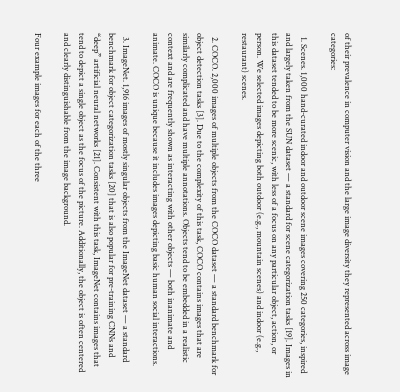of their prevalence in computer vision and the large image diversity they represented across image categories:

  1. Scenes. 1,000 hand-curated indoor and outdoor scene images covering 250 categories, inspired and largely taken from the SUN dataset — a standard for scene categorization tasks [19]. Images in this dataset tended to be more scenic, with less of a focus on any particular object, action, or person. We selected images depicting both outdoor (e.g., mountain scenes) and indoor (e.g., restaurant) scenes.

  2. COCO. 2,000 images of multiple objects from the COCO dataset — a standard benchmark for object detection tasks [3]. Due to the complexity of this task, COCO contains images that are similarly complicated and have multiple annotations. Objects tend to be embedded in a realistic context and are frequently shown as interacting with other objects — both inanimate and animate. COCO is unique because it includes images depicting basic human social interactions.

  3. ImageNet. 1,916 images of mostly singular objects from the ImageNet dataset — a standard benchmark for object categorization tasks [20] that is also popular for pre-training CNNs and “deep” artificial neural networks [21]. Consistent with this task, ImageNet contains images that tend to depict a single object as the focus of the picture. Additionally, the object is often centered and clearly distinguishable from the image background.

Four example images for each of the three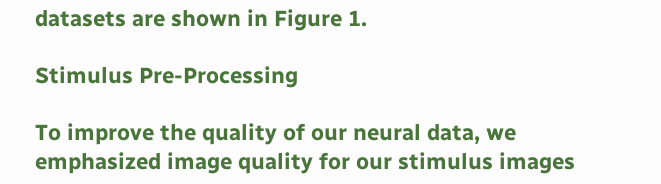datasets are shown in Figure 1.

Stimulus Pre-Processing

To improve the quality of our neural data, we emphasized image quality for our stimulus images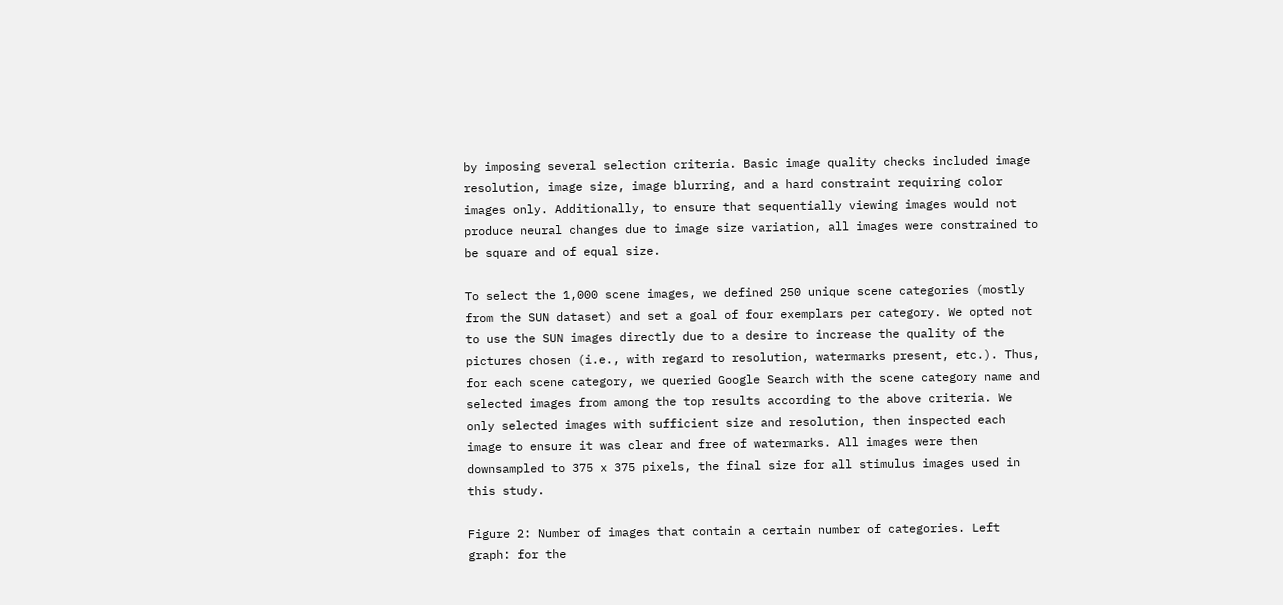by imposing several selection criteria. Basic image quality checks included image resolution, image size, image blurring, and a hard constraint requiring color images only. Additionally, to ensure that sequentially viewing images would not produce neural changes due to image size variation, all images were constrained to be square and of equal size.

To select the 1,000 scene images, we defined 250 unique scene categories (mostly from the SUN dataset) and set a goal of four exemplars per category. We opted not to use the SUN images directly due to a desire to increase the quality of the pictures chosen (i.e., with regard to resolution, watermarks present, etc.). Thus, for each scene category, we queried Google Search with the scene category name and selected images from among the top results according to the above criteria. We only selected images with sufficient size and resolution, then inspected each image to ensure it was clear and free of watermarks. All images were then downsampled to 375 x 375 pixels, the final size for all stimulus images used in this study.

Figure 2: Number of images that contain a certain number of categories. Left graph: for the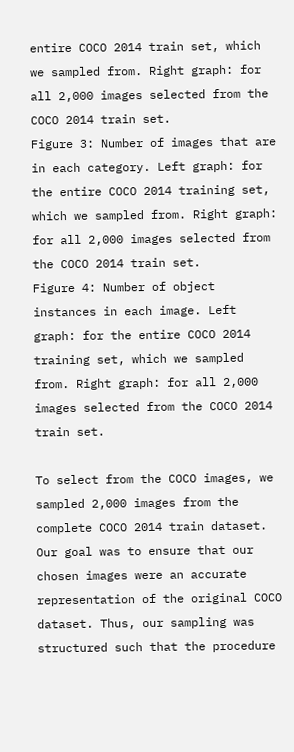entire COCO 2014 train set, which we sampled from. Right graph: for all 2,000 images selected from the COCO 2014 train set.
Figure 3: Number of images that are in each category. Left graph: for the entire COCO 2014 training set, which we sampled from. Right graph: for all 2,000 images selected from the COCO 2014 train set.
Figure 4: Number of object instances in each image. Left graph: for the entire COCO 2014 training set, which we sampled from. Right graph: for all 2,000 images selected from the COCO 2014 train set.

To select from the COCO images, we sampled 2,000 images from the complete COCO 2014 train dataset. Our goal was to ensure that our chosen images were an accurate representation of the original COCO dataset. Thus, our sampling was structured such that the procedure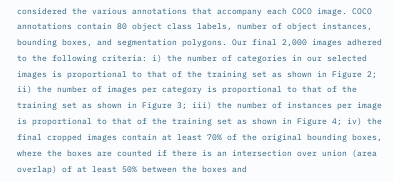considered the various annotations that accompany each COCO image. COCO annotations contain 80 object class labels, number of object instances, bounding boxes, and segmentation polygons. Our final 2,000 images adhered to the following criteria: i) the number of categories in our selected images is proportional to that of the training set as shown in Figure 2; ii) the number of images per category is proportional to that of the training set as shown in Figure 3; iii) the number of instances per image is proportional to that of the training set as shown in Figure 4; iv) the final cropped images contain at least 70% of the original bounding boxes, where the boxes are counted if there is an intersection over union (area overlap) of at least 50% between the boxes and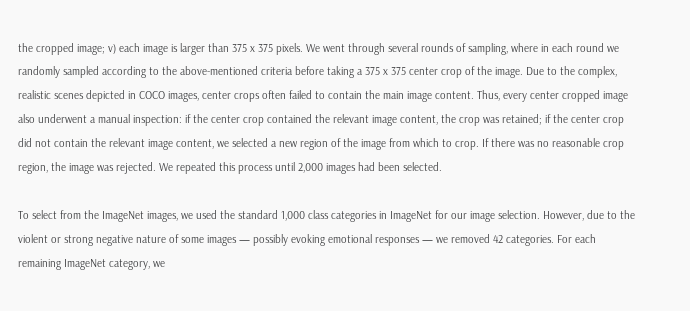the cropped image; v) each image is larger than 375 x 375 pixels. We went through several rounds of sampling, where in each round we randomly sampled according to the above-mentioned criteria before taking a 375 x 375 center crop of the image. Due to the complex, realistic scenes depicted in COCO images, center crops often failed to contain the main image content. Thus, every center cropped image also underwent a manual inspection: if the center crop contained the relevant image content, the crop was retained; if the center crop did not contain the relevant image content, we selected a new region of the image from which to crop. If there was no reasonable crop region, the image was rejected. We repeated this process until 2,000 images had been selected.

To select from the ImageNet images, we used the standard 1,000 class categories in ImageNet for our image selection. However, due to the violent or strong negative nature of some images — possibly evoking emotional responses — we removed 42 categories. For each remaining ImageNet category, we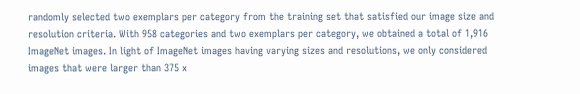randomly selected two exemplars per category from the training set that satisfied our image size and resolution criteria. With 958 categories and two exemplars per category, we obtained a total of 1,916 ImageNet images. In light of ImageNet images having varying sizes and resolutions, we only considered images that were larger than 375 x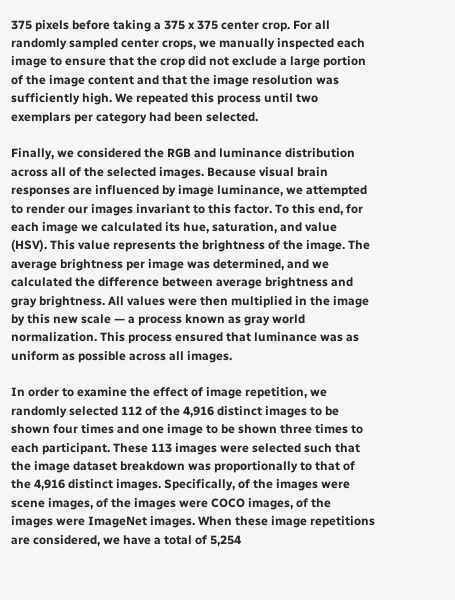375 pixels before taking a 375 x 375 center crop. For all randomly sampled center crops, we manually inspected each image to ensure that the crop did not exclude a large portion of the image content and that the image resolution was sufficiently high. We repeated this process until two exemplars per category had been selected.

Finally, we considered the RGB and luminance distribution across all of the selected images. Because visual brain responses are influenced by image luminance, we attempted to render our images invariant to this factor. To this end, for each image we calculated its hue, saturation, and value (HSV). This value represents the brightness of the image. The average brightness per image was determined, and we calculated the difference between average brightness and gray brightness. All values were then multiplied in the image by this new scale — a process known as gray world normalization. This process ensured that luminance was as uniform as possible across all images.

In order to examine the effect of image repetition, we randomly selected 112 of the 4,916 distinct images to be shown four times and one image to be shown three times to each participant. These 113 images were selected such that the image dataset breakdown was proportionally to that of the 4,916 distinct images. Specifically, of the images were scene images, of the images were COCO images, of the images were ImageNet images. When these image repetitions are considered, we have a total of 5,254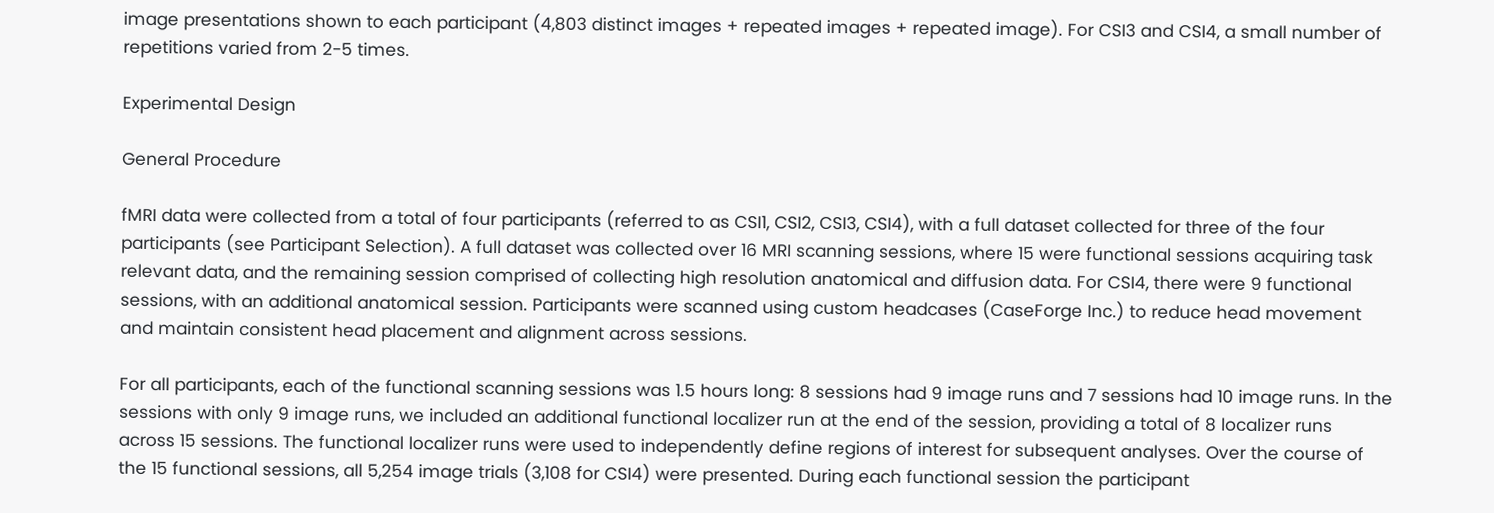image presentations shown to each participant (4,803 distinct images + repeated images + repeated image). For CSI3 and CSI4, a small number of repetitions varied from 2-5 times.

Experimental Design

General Procedure

fMRI data were collected from a total of four participants (referred to as CSI1, CSI2, CSI3, CSI4), with a full dataset collected for three of the four participants (see Participant Selection). A full dataset was collected over 16 MRI scanning sessions, where 15 were functional sessions acquiring task relevant data, and the remaining session comprised of collecting high resolution anatomical and diffusion data. For CSI4, there were 9 functional sessions, with an additional anatomical session. Participants were scanned using custom headcases (CaseForge Inc.) to reduce head movement and maintain consistent head placement and alignment across sessions.

For all participants, each of the functional scanning sessions was 1.5 hours long: 8 sessions had 9 image runs and 7 sessions had 10 image runs. In the sessions with only 9 image runs, we included an additional functional localizer run at the end of the session, providing a total of 8 localizer runs across 15 sessions. The functional localizer runs were used to independently define regions of interest for subsequent analyses. Over the course of the 15 functional sessions, all 5,254 image trials (3,108 for CSI4) were presented. During each functional session the participant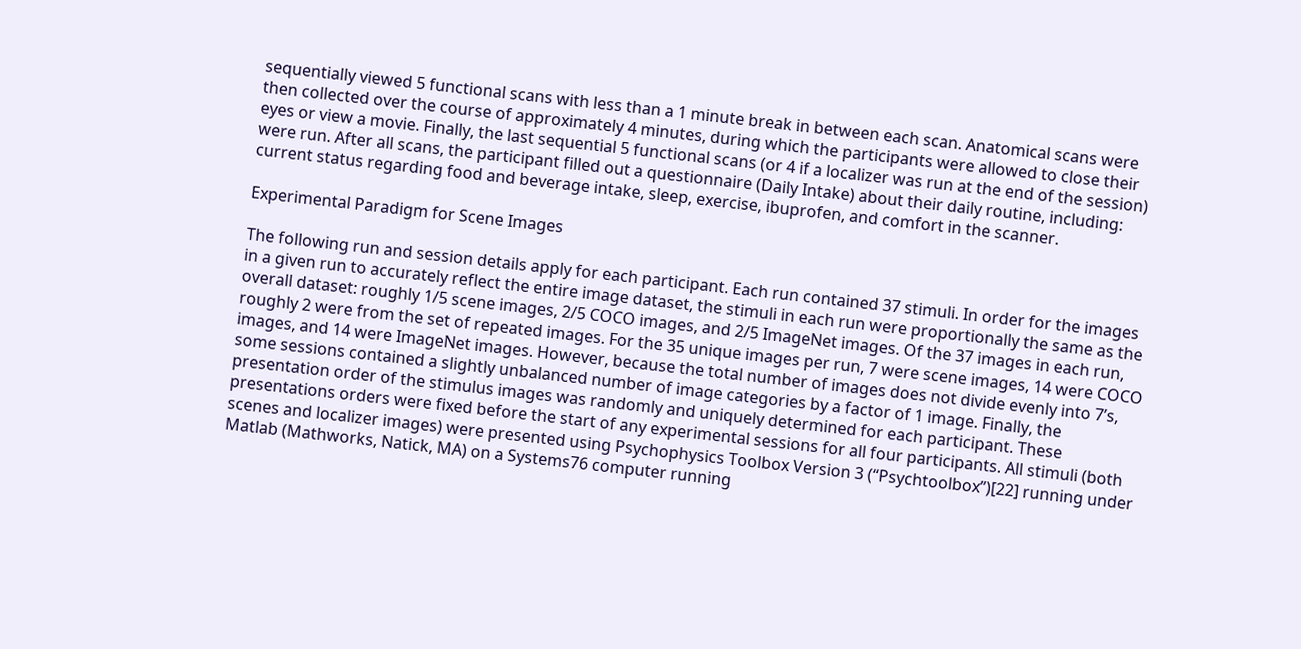sequentially viewed 5 functional scans with less than a 1 minute break in between each scan. Anatomical scans were then collected over the course of approximately 4 minutes, during which the participants were allowed to close their eyes or view a movie. Finally, the last sequential 5 functional scans (or 4 if a localizer was run at the end of the session) were run. After all scans, the participant filled out a questionnaire (Daily Intake) about their daily routine, including: current status regarding food and beverage intake, sleep, exercise, ibuprofen, and comfort in the scanner.

Experimental Paradigm for Scene Images

The following run and session details apply for each participant. Each run contained 37 stimuli. In order for the images in a given run to accurately reflect the entire image dataset, the stimuli in each run were proportionally the same as the overall dataset: roughly 1/5 scene images, 2/5 COCO images, and 2/5 ImageNet images. Of the 37 images in each run, roughly 2 were from the set of repeated images. For the 35 unique images per run, 7 were scene images, 14 were COCO images, and 14 were ImageNet images. However, because the total number of images does not divide evenly into 7’s, some sessions contained a slightly unbalanced number of image categories by a factor of 1 image. Finally, the presentation order of the stimulus images was randomly and uniquely determined for each participant. These presentations orders were fixed before the start of any experimental sessions for all four participants. All stimuli (both scenes and localizer images) were presented using Psychophysics Toolbox Version 3 (“Psychtoolbox”)[22] running under Matlab (Mathworks, Natick, MA) on a Systems76 computer running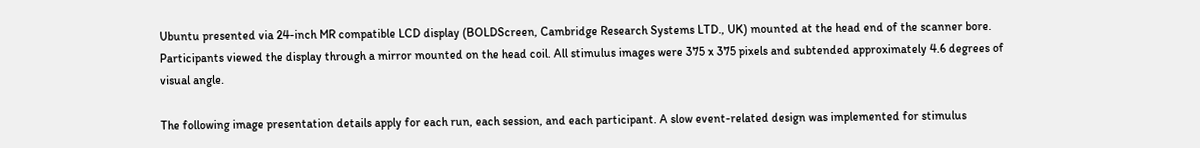Ubuntu presented via 24-inch MR compatible LCD display (BOLDScreen, Cambridge Research Systems LTD., UK) mounted at the head end of the scanner bore. Participants viewed the display through a mirror mounted on the head coil. All stimulus images were 375 x 375 pixels and subtended approximately 4.6 degrees of visual angle.

The following image presentation details apply for each run, each session, and each participant. A slow event-related design was implemented for stimulus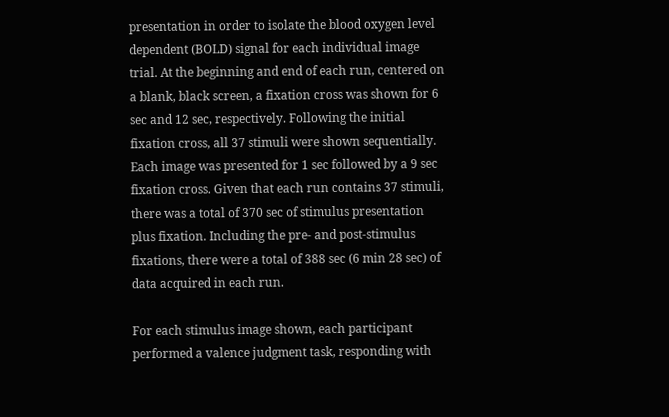presentation in order to isolate the blood oxygen level dependent (BOLD) signal for each individual image trial. At the beginning and end of each run, centered on a blank, black screen, a fixation cross was shown for 6 sec and 12 sec, respectively. Following the initial fixation cross, all 37 stimuli were shown sequentially. Each image was presented for 1 sec followed by a 9 sec fixation cross. Given that each run contains 37 stimuli, there was a total of 370 sec of stimulus presentation plus fixation. Including the pre- and post-stimulus fixations, there were a total of 388 sec (6 min 28 sec) of data acquired in each run.

For each stimulus image shown, each participant performed a valence judgment task, responding with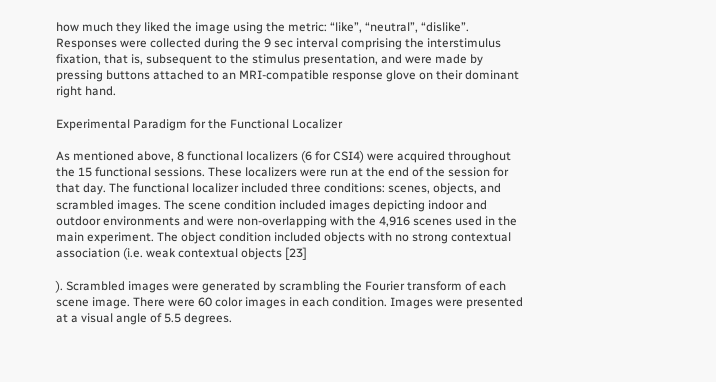how much they liked the image using the metric: “like”, “neutral”, “dislike”. Responses were collected during the 9 sec interval comprising the interstimulus fixation, that is, subsequent to the stimulus presentation, and were made by pressing buttons attached to an MRI-compatible response glove on their dominant right hand.

Experimental Paradigm for the Functional Localizer

As mentioned above, 8 functional localizers (6 for CSI4) were acquired throughout the 15 functional sessions. These localizers were run at the end of the session for that day. The functional localizer included three conditions: scenes, objects, and scrambled images. The scene condition included images depicting indoor and outdoor environments and were non-overlapping with the 4,916 scenes used in the main experiment. The object condition included objects with no strong contextual association (i.e. weak contextual objects [23]

). Scrambled images were generated by scrambling the Fourier transform of each scene image. There were 60 color images in each condition. Images were presented at a visual angle of 5.5 degrees.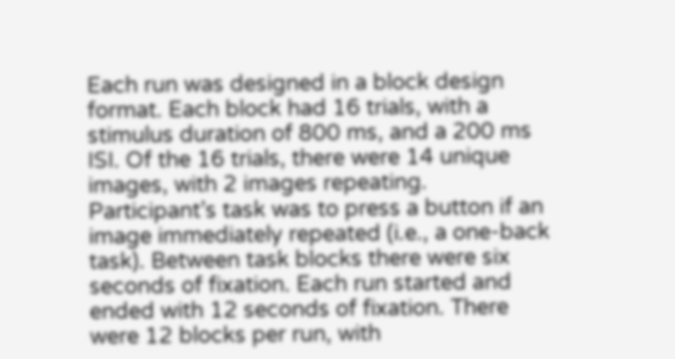Each run was designed in a block design format. Each block had 16 trials, with a stimulus duration of 800 ms, and a 200 ms ISI. Of the 16 trials, there were 14 unique images, with 2 images repeating. Participant’s task was to press a button if an image immediately repeated (i.e., a one-back task). Between task blocks there were six seconds of fixation. Each run started and ended with 12 seconds of fixation. There were 12 blocks per run, with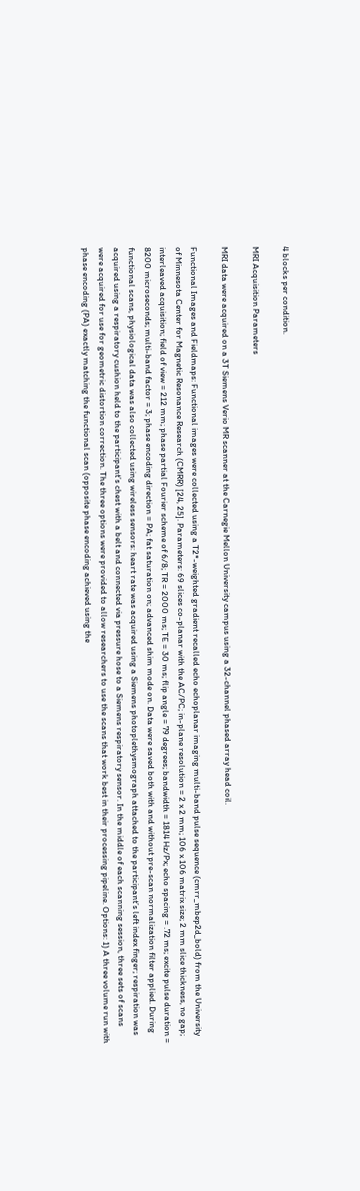4 blocks per condition.

MRI Acquisition Parameters

MRI data were acquired on a 3T Siemens Verio MR scanner at the Carnegie Mellon University campus using a 32-channel phased array head coil.

Functional Images and Fieldmaps: Functional images were collected using a T2*-weighted gradient recalled echo echoplanar imaging multi-band pulse sequence (cmrr_mbep2d_bold) from the University of Minnesota Center for Magnetic Resonance Research (CMRR) [24, 25]. Parameters: 69 slices co-planar with the AC/PC; in-plane resolution = 2 x 2 mm; 106 x 106 matrix size; 2 mm slice thickness, no gap; interleaved acquisition; field of view = 212 mm; phase partial Fourier scheme of 6/8; TR = 2000 ms; TE = 30 ms; flip angle = 79 degrees; bandwidth = 1814 Hz/Px; echo spacing = .72 ms; excite pulse duration = 8200 microseconds; multi-band factor = 3; phase encoding direction = PA; fat saturation on; advanced shim mode on. Data were saved both with and without pre-scan normalization filter applied. During functional scans, physiological data was also collected using wireless sensors: heart rate was acquired using a Siemens photoplethysmograph attached to the participant’s left index finger; respiration was acquired using a respiratory cushion held to the participant’s chest with a belt and connected via pressure hose to a Siemens respiratory sensor. In the middle of each scanning session, three sets of scans were acquired for use for geometric distortion correction. The three options were provided to allow researchers to use the scans that work best in their processing pipeline. Options: 1) A three volume run with phase encoding (PA) exactly matching the functional scan (opposite phase encoding achieved using the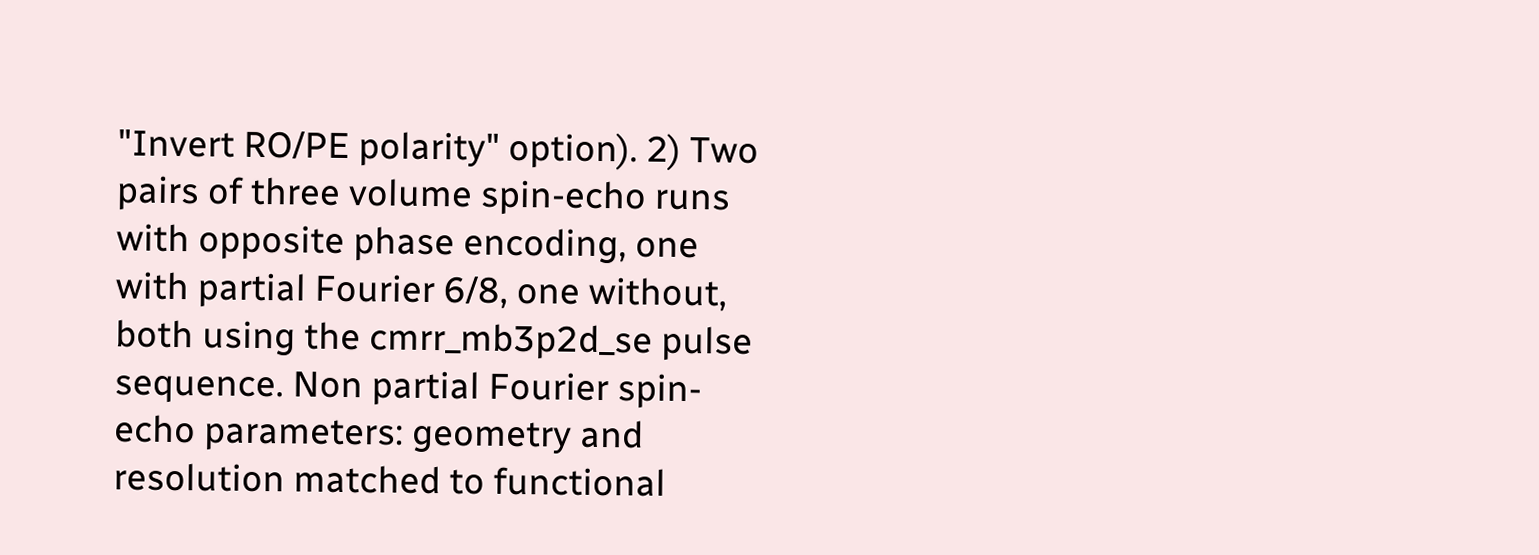"Invert RO/PE polarity" option). 2) Two pairs of three volume spin-echo runs with opposite phase encoding, one with partial Fourier 6/8, one without, both using the cmrr_mb3p2d_se pulse sequence. Non partial Fourier spin-echo parameters: geometry and resolution matched to functional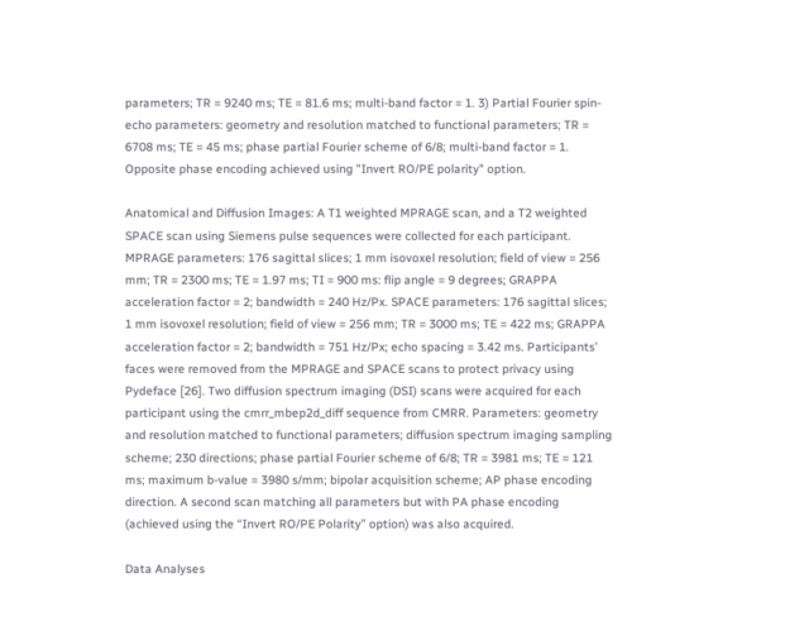parameters; TR = 9240 ms; TE = 81.6 ms; multi-band factor = 1. 3) Partial Fourier spin-echo parameters: geometry and resolution matched to functional parameters; TR = 6708 ms; TE = 45 ms; phase partial Fourier scheme of 6/8; multi-band factor = 1. Opposite phase encoding achieved using "Invert RO/PE polarity" option.

Anatomical and Diffusion Images: A T1 weighted MPRAGE scan, and a T2 weighted SPACE scan using Siemens pulse sequences were collected for each participant. MPRAGE parameters: 176 sagittal slices; 1 mm isovoxel resolution; field of view = 256 mm; TR = 2300 ms; TE = 1.97 ms; TI = 900 ms: flip angle = 9 degrees; GRAPPA acceleration factor = 2; bandwidth = 240 Hz/Px. SPACE parameters: 176 sagittal slices; 1 mm isovoxel resolution; field of view = 256 mm; TR = 3000 ms; TE = 422 ms; GRAPPA acceleration factor = 2; bandwidth = 751 Hz/Px; echo spacing = 3.42 ms. Participants’ faces were removed from the MPRAGE and SPACE scans to protect privacy using Pydeface [26]. Two diffusion spectrum imaging (DSI) scans were acquired for each participant using the cmrr_mbep2d_diff sequence from CMRR. Parameters: geometry and resolution matched to functional parameters; diffusion spectrum imaging sampling scheme; 230 directions; phase partial Fourier scheme of 6/8; TR = 3981 ms; TE = 121 ms; maximum b-value = 3980 s/mm; bipolar acquisition scheme; AP phase encoding direction. A second scan matching all parameters but with PA phase encoding (achieved using the “Invert RO/PE Polarity” option) was also acquired.

Data Analyses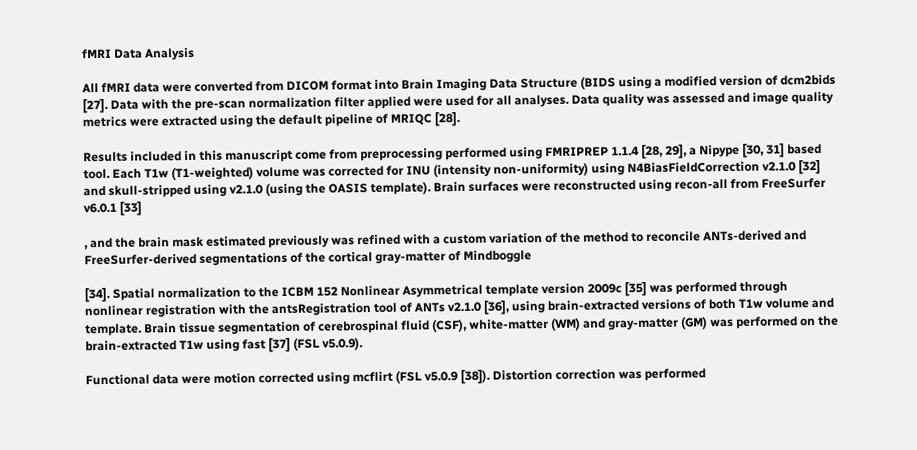fMRI Data Analysis

All fMRI data were converted from DICOM format into Brain Imaging Data Structure (BIDS using a modified version of dcm2bids [27]. Data with the pre-scan normalization filter applied were used for all analyses. Data quality was assessed and image quality metrics were extracted using the default pipeline of MRIQC [28].

Results included in this manuscript come from preprocessing performed using FMRIPREP 1.1.4 [28, 29], a Nipype [30, 31] based tool. Each T1w (T1-weighted) volume was corrected for INU (intensity non-uniformity) using N4BiasFieldCorrection v2.1.0 [32] and skull-stripped using v2.1.0 (using the OASIS template). Brain surfaces were reconstructed using recon-all from FreeSurfer v6.0.1 [33]

, and the brain mask estimated previously was refined with a custom variation of the method to reconcile ANTs-derived and FreeSurfer-derived segmentations of the cortical gray-matter of Mindboggle

[34]. Spatial normalization to the ICBM 152 Nonlinear Asymmetrical template version 2009c [35] was performed through nonlinear registration with the antsRegistration tool of ANTs v2.1.0 [36], using brain-extracted versions of both T1w volume and template. Brain tissue segmentation of cerebrospinal fluid (CSF), white-matter (WM) and gray-matter (GM) was performed on the brain-extracted T1w using fast [37] (FSL v5.0.9).

Functional data were motion corrected using mcflirt (FSL v5.0.9 [38]). Distortion correction was performed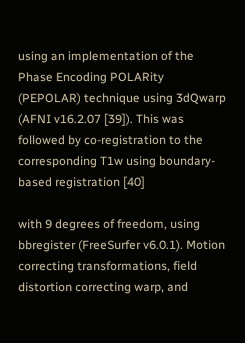using an implementation of the Phase Encoding POLARity (PEPOLAR) technique using 3dQwarp (AFNI v16.2.07 [39]). This was followed by co-registration to the corresponding T1w using boundary-based registration [40]

with 9 degrees of freedom, using bbregister (FreeSurfer v6.0.1). Motion correcting transformations, field distortion correcting warp, and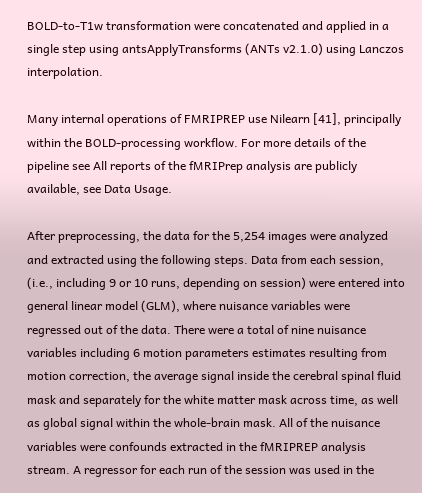BOLD-to-T1w transformation were concatenated and applied in a single step using antsApplyTransforms (ANTs v2.1.0) using Lanczos interpolation.

Many internal operations of FMRIPREP use Nilearn [41], principally within the BOLD-processing workflow. For more details of the pipeline see All reports of the fMRIPrep analysis are publicly available, see Data Usage.

After preprocessing, the data for the 5,254 images were analyzed and extracted using the following steps. Data from each session, (i.e., including 9 or 10 runs, depending on session) were entered into general linear model (GLM), where nuisance variables were regressed out of the data. There were a total of nine nuisance variables including 6 motion parameters estimates resulting from motion correction, the average signal inside the cerebral spinal fluid mask and separately for the white matter mask across time, as well as global signal within the whole-brain mask. All of the nuisance variables were confounds extracted in the fMRIPREP analysis stream. A regressor for each run of the session was used in the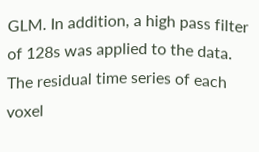GLM. In addition, a high pass filter of 128s was applied to the data. The residual time series of each voxel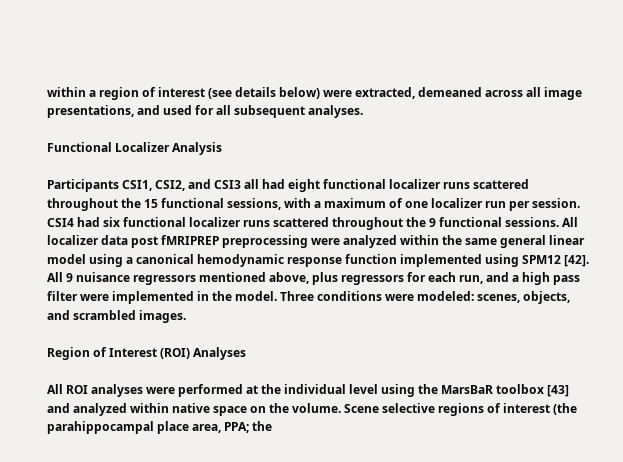within a region of interest (see details below) were extracted, demeaned across all image presentations, and used for all subsequent analyses.

Functional Localizer Analysis

Participants CSI1, CSI2, and CSI3 all had eight functional localizer runs scattered throughout the 15 functional sessions, with a maximum of one localizer run per session. CSI4 had six functional localizer runs scattered throughout the 9 functional sessions. All localizer data post fMRIPREP preprocessing were analyzed within the same general linear model using a canonical hemodynamic response function implemented using SPM12 [42]. All 9 nuisance regressors mentioned above, plus regressors for each run, and a high pass filter were implemented in the model. Three conditions were modeled: scenes, objects, and scrambled images.

Region of Interest (ROI) Analyses

All ROI analyses were performed at the individual level using the MarsBaR toolbox [43] and analyzed within native space on the volume. Scene selective regions of interest (the parahippocampal place area, PPA; the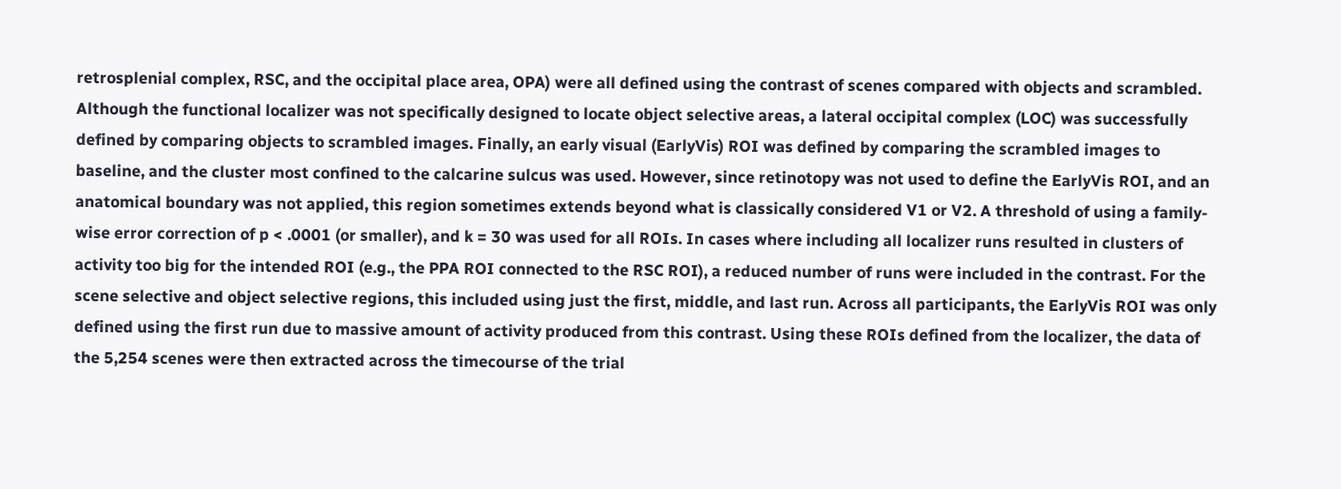retrosplenial complex, RSC, and the occipital place area, OPA) were all defined using the contrast of scenes compared with objects and scrambled. Although the functional localizer was not specifically designed to locate object selective areas, a lateral occipital complex (LOC) was successfully defined by comparing objects to scrambled images. Finally, an early visual (EarlyVis) ROI was defined by comparing the scrambled images to baseline, and the cluster most confined to the calcarine sulcus was used. However, since retinotopy was not used to define the EarlyVis ROI, and an anatomical boundary was not applied, this region sometimes extends beyond what is classically considered V1 or V2. A threshold of using a family-wise error correction of p < .0001 (or smaller), and k = 30 was used for all ROIs. In cases where including all localizer runs resulted in clusters of activity too big for the intended ROI (e.g., the PPA ROI connected to the RSC ROI), a reduced number of runs were included in the contrast. For the scene selective and object selective regions, this included using just the first, middle, and last run. Across all participants, the EarlyVis ROI was only defined using the first run due to massive amount of activity produced from this contrast. Using these ROIs defined from the localizer, the data of the 5,254 scenes were then extracted across the timecourse of the trial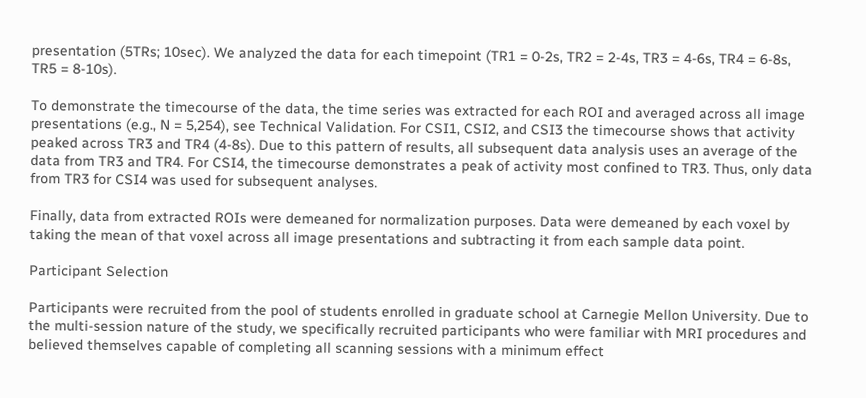presentation (5TRs; 10sec). We analyzed the data for each timepoint (TR1 = 0-2s, TR2 = 2-4s, TR3 = 4-6s, TR4 = 6-8s, TR5 = 8-10s).

To demonstrate the timecourse of the data, the time series was extracted for each ROI and averaged across all image presentations (e.g., N = 5,254), see Technical Validation. For CSI1, CSI2, and CSI3 the timecourse shows that activity peaked across TR3 and TR4 (4-8s). Due to this pattern of results, all subsequent data analysis uses an average of the data from TR3 and TR4. For CSI4, the timecourse demonstrates a peak of activity most confined to TR3. Thus, only data from TR3 for CSI4 was used for subsequent analyses.

Finally, data from extracted ROIs were demeaned for normalization purposes. Data were demeaned by each voxel by taking the mean of that voxel across all image presentations and subtracting it from each sample data point.

Participant Selection

Participants were recruited from the pool of students enrolled in graduate school at Carnegie Mellon University. Due to the multi-session nature of the study, we specifically recruited participants who were familiar with MRI procedures and believed themselves capable of completing all scanning sessions with a minimum effect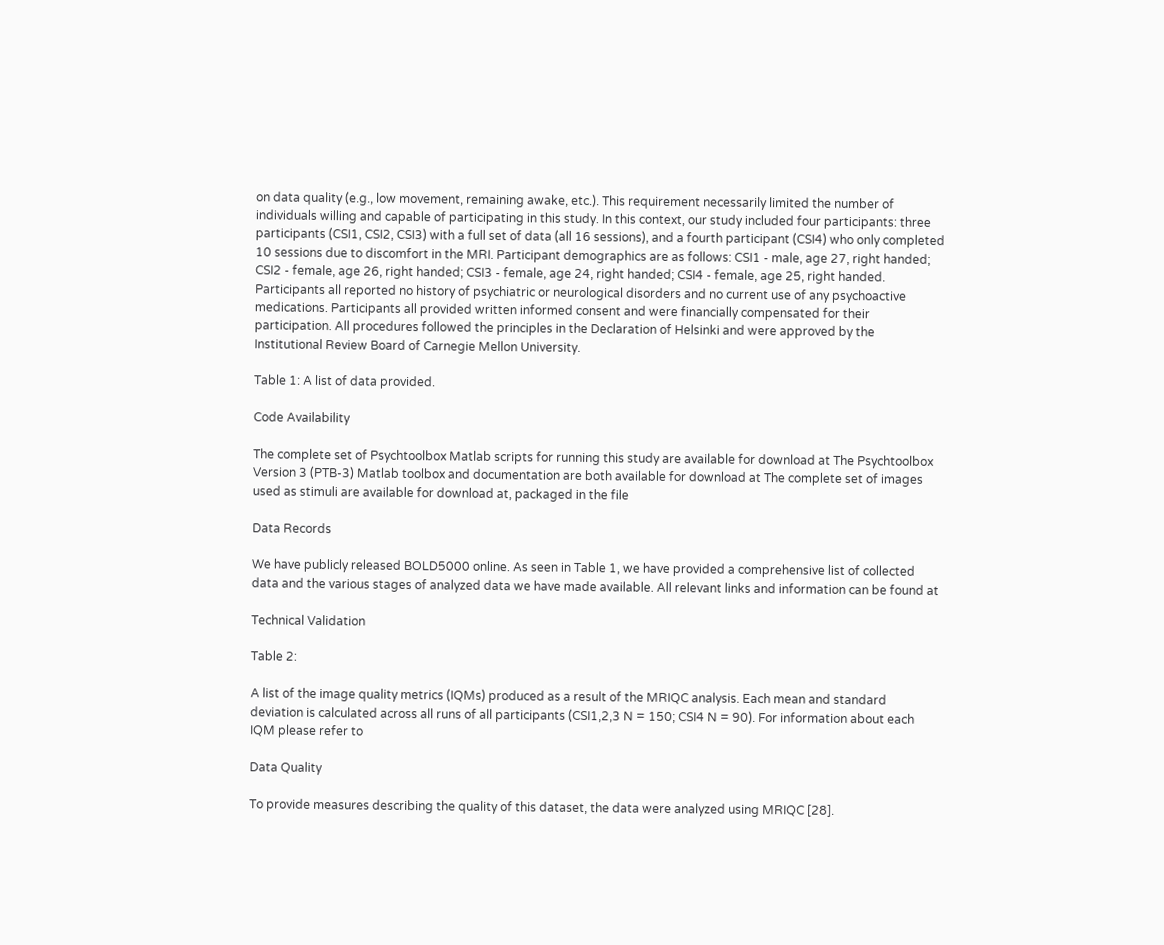on data quality (e.g., low movement, remaining awake, etc.). This requirement necessarily limited the number of individuals willing and capable of participating in this study. In this context, our study included four participants: three participants (CSI1, CSI2, CSI3) with a full set of data (all 16 sessions), and a fourth participant (CSI4) who only completed 10 sessions due to discomfort in the MRI. Participant demographics are as follows: CSI1 - male, age 27, right handed; CSI2 - female, age 26, right handed; CSI3 - female, age 24, right handed; CSI4 - female, age 25, right handed. Participants all reported no history of psychiatric or neurological disorders and no current use of any psychoactive medications. Participants all provided written informed consent and were financially compensated for their participation. All procedures followed the principles in the Declaration of Helsinki and were approved by the Institutional Review Board of Carnegie Mellon University.

Table 1: A list of data provided.

Code Availability

The complete set of Psychtoolbox Matlab scripts for running this study are available for download at The Psychtoolbox Version 3 (PTB-3) Matlab toolbox and documentation are both available for download at The complete set of images used as stimuli are available for download at, packaged in the file

Data Records

We have publicly released BOLD5000 online. As seen in Table 1, we have provided a comprehensive list of collected data and the various stages of analyzed data we have made available. All relevant links and information can be found at

Technical Validation

Table 2:

A list of the image quality metrics (IQMs) produced as a result of the MRIQC analysis. Each mean and standard deviation is calculated across all runs of all participants (CSI1,2,3 N = 150; CSI4 N = 90). For information about each IQM please refer to

Data Quality

To provide measures describing the quality of this dataset, the data were analyzed using MRIQC [28].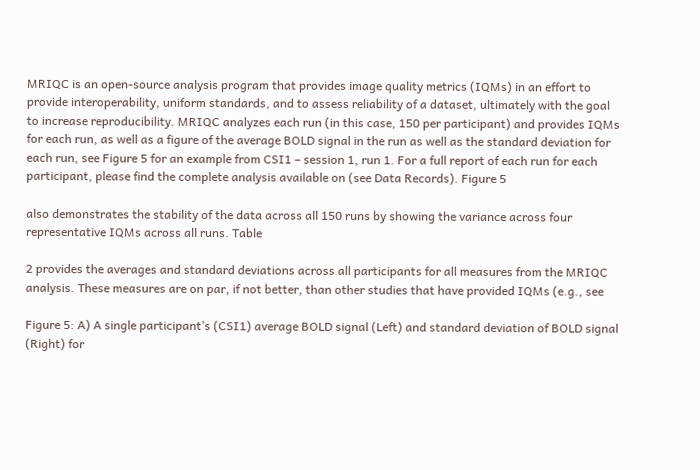MRIQC is an open-source analysis program that provides image quality metrics (IQMs) in an effort to provide interoperability, uniform standards, and to assess reliability of a dataset, ultimately with the goal to increase reproducibility. MRIQC analyzes each run (in this case, 150 per participant) and provides IQMs for each run, as well as a figure of the average BOLD signal in the run as well as the standard deviation for each run, see Figure 5 for an example from CSI1 – session 1, run 1. For a full report of each run for each participant, please find the complete analysis available on (see Data Records). Figure 5

also demonstrates the stability of the data across all 150 runs by showing the variance across four representative IQMs across all runs. Table

2 provides the averages and standard deviations across all participants for all measures from the MRIQC analysis. These measures are on par, if not better, than other studies that have provided IQMs (e.g., see

Figure 5: A) A single participant’s (CSI1) average BOLD signal (Left) and standard deviation of BOLD signal (Right) for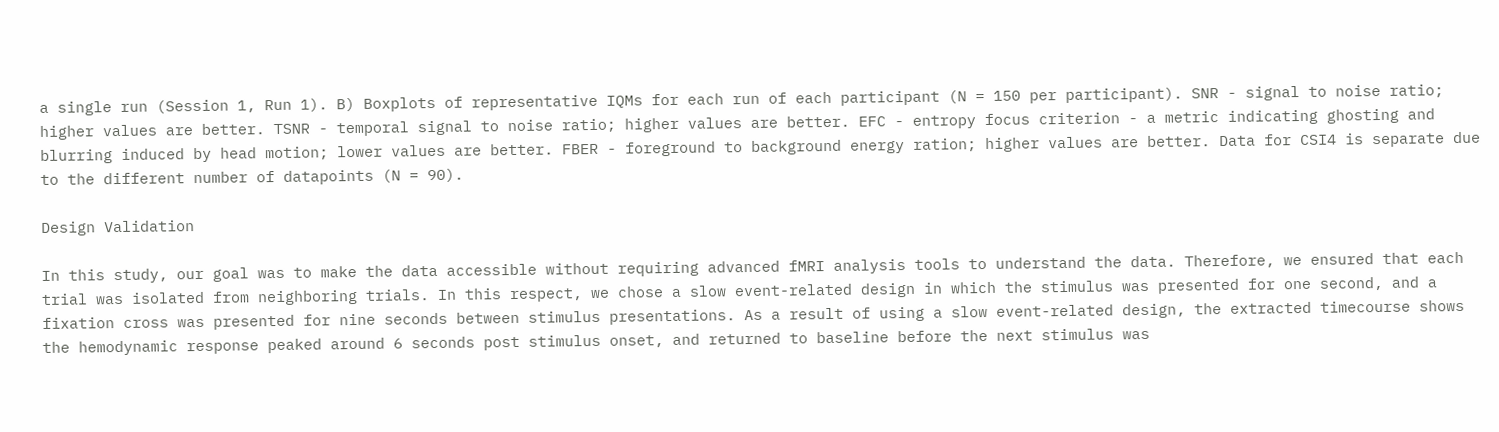a single run (Session 1, Run 1). B) Boxplots of representative IQMs for each run of each participant (N = 150 per participant). SNR - signal to noise ratio; higher values are better. TSNR - temporal signal to noise ratio; higher values are better. EFC - entropy focus criterion - a metric indicating ghosting and blurring induced by head motion; lower values are better. FBER - foreground to background energy ration; higher values are better. Data for CSI4 is separate due to the different number of datapoints (N = 90).

Design Validation

In this study, our goal was to make the data accessible without requiring advanced fMRI analysis tools to understand the data. Therefore, we ensured that each trial was isolated from neighboring trials. In this respect, we chose a slow event-related design in which the stimulus was presented for one second, and a fixation cross was presented for nine seconds between stimulus presentations. As a result of using a slow event-related design, the extracted timecourse shows the hemodynamic response peaked around 6 seconds post stimulus onset, and returned to baseline before the next stimulus was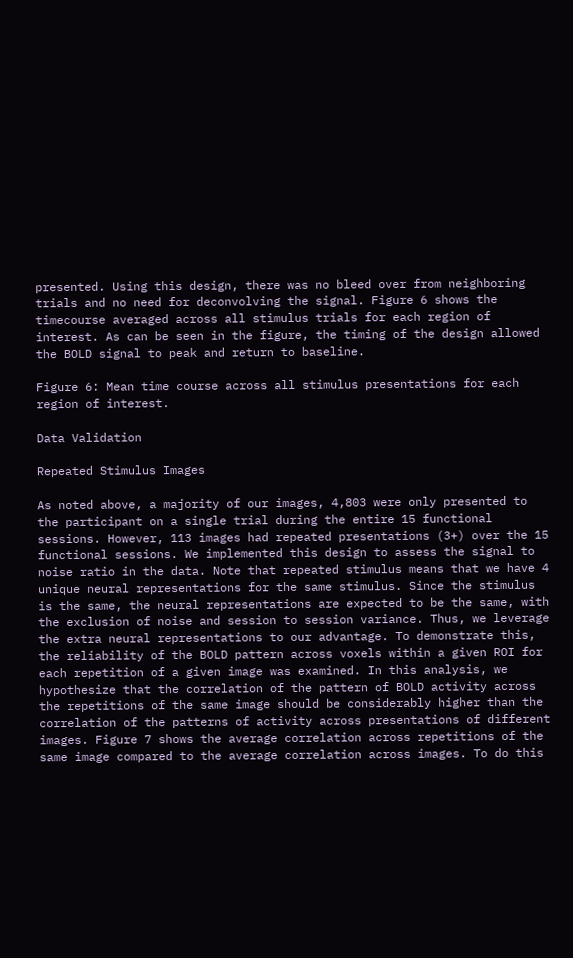presented. Using this design, there was no bleed over from neighboring trials and no need for deconvolving the signal. Figure 6 shows the timecourse averaged across all stimulus trials for each region of interest. As can be seen in the figure, the timing of the design allowed the BOLD signal to peak and return to baseline.

Figure 6: Mean time course across all stimulus presentations for each region of interest.

Data Validation

Repeated Stimulus Images

As noted above, a majority of our images, 4,803 were only presented to the participant on a single trial during the entire 15 functional sessions. However, 113 images had repeated presentations (3+) over the 15 functional sessions. We implemented this design to assess the signal to noise ratio in the data. Note that repeated stimulus means that we have 4 unique neural representations for the same stimulus. Since the stimulus is the same, the neural representations are expected to be the same, with the exclusion of noise and session to session variance. Thus, we leverage the extra neural representations to our advantage. To demonstrate this, the reliability of the BOLD pattern across voxels within a given ROI for each repetition of a given image was examined. In this analysis, we hypothesize that the correlation of the pattern of BOLD activity across the repetitions of the same image should be considerably higher than the correlation of the patterns of activity across presentations of different images. Figure 7 shows the average correlation across repetitions of the same image compared to the average correlation across images. To do this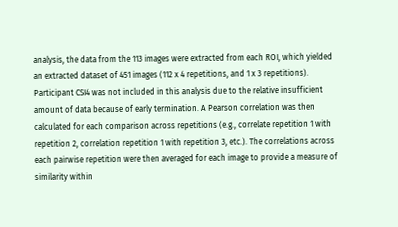analysis, the data from the 113 images were extracted from each ROI, which yielded an extracted dataset of 451 images (112 x 4 repetitions, and 1 x 3 repetitions). Participant CSI4 was not included in this analysis due to the relative insufficient amount of data because of early termination. A Pearson correlation was then calculated for each comparison across repetitions (e.g., correlate repetition 1 with repetition 2, correlation repetition 1 with repetition 3, etc.). The correlations across each pairwise repetition were then averaged for each image to provide a measure of similarity within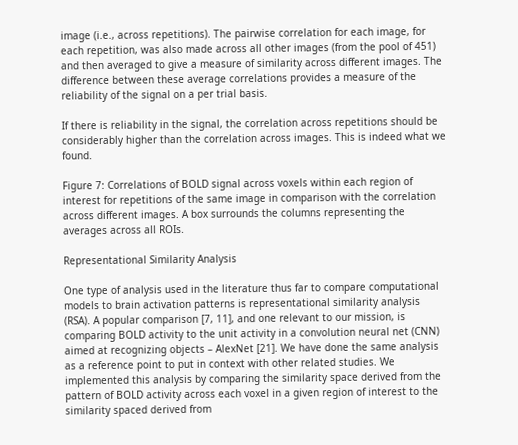image (i.e., across repetitions). The pairwise correlation for each image, for each repetition, was also made across all other images (from the pool of 451) and then averaged to give a measure of similarity across different images. The difference between these average correlations provides a measure of the reliability of the signal on a per trial basis.

If there is reliability in the signal, the correlation across repetitions should be considerably higher than the correlation across images. This is indeed what we found.

Figure 7: Correlations of BOLD signal across voxels within each region of interest for repetitions of the same image in comparison with the correlation across different images. A box surrounds the columns representing the averages across all ROIs.

Representational Similarity Analysis

One type of analysis used in the literature thus far to compare computational models to brain activation patterns is representational similarity analysis (RSA). A popular comparison [7, 11], and one relevant to our mission, is comparing BOLD activity to the unit activity in a convolution neural net (CNN) aimed at recognizing objects – AlexNet [21]. We have done the same analysis as a reference point to put in context with other related studies. We implemented this analysis by comparing the similarity space derived from the pattern of BOLD activity across each voxel in a given region of interest to the similarity spaced derived from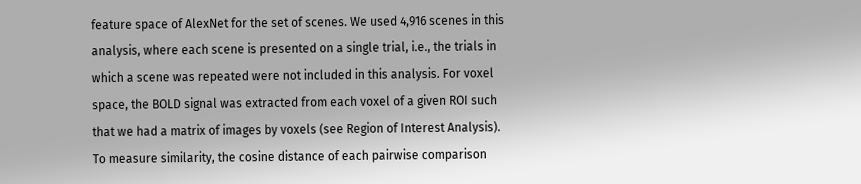feature space of AlexNet for the set of scenes. We used 4,916 scenes in this analysis, where each scene is presented on a single trial, i.e., the trials in which a scene was repeated were not included in this analysis. For voxel space, the BOLD signal was extracted from each voxel of a given ROI such that we had a matrix of images by voxels (see Region of Interest Analysis). To measure similarity, the cosine distance of each pairwise comparison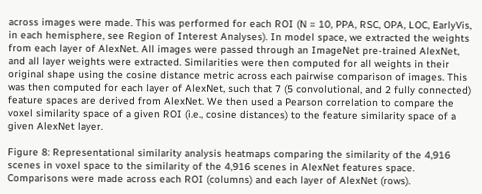across images were made. This was performed for each ROI (N = 10, PPA, RSC, OPA, LOC, EarlyVis, in each hemisphere, see Region of Interest Analyses). In model space, we extracted the weights from each layer of AlexNet. All images were passed through an ImageNet pre-trained AlexNet, and all layer weights were extracted. Similarities were then computed for all weights in their original shape using the cosine distance metric across each pairwise comparison of images. This was then computed for each layer of AlexNet, such that 7 (5 convolutional, and 2 fully connected) feature spaces are derived from AlexNet. We then used a Pearson correlation to compare the voxel similarity space of a given ROI (i.e., cosine distances) to the feature similarity space of a given AlexNet layer.

Figure 8: Representational similarity analysis heatmaps comparing the similarity of the 4,916 scenes in voxel space to the similarity of the 4,916 scenes in AlexNet features space. Comparisons were made across each ROI (columns) and each layer of AlexNet (rows).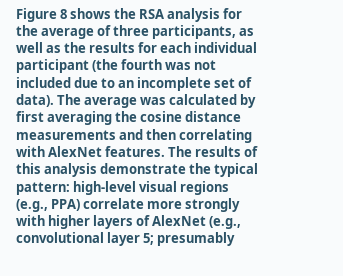Figure 8 shows the RSA analysis for the average of three participants, as well as the results for each individual participant (the fourth was not included due to an incomplete set of data). The average was calculated by first averaging the cosine distance measurements and then correlating with AlexNet features. The results of this analysis demonstrate the typical pattern: high-level visual regions (e.g., PPA) correlate more strongly with higher layers of AlexNet (e.g., convolutional layer 5; presumably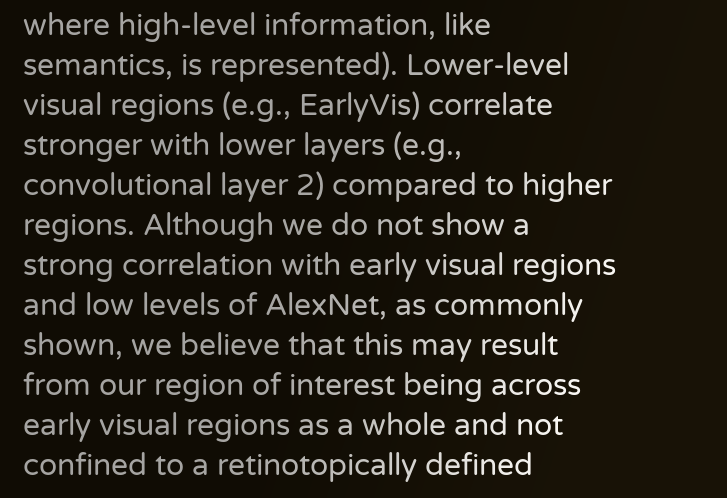where high-level information, like semantics, is represented). Lower-level visual regions (e.g., EarlyVis) correlate stronger with lower layers (e.g., convolutional layer 2) compared to higher regions. Although we do not show a strong correlation with early visual regions and low levels of AlexNet, as commonly shown, we believe that this may result from our region of interest being across early visual regions as a whole and not confined to a retinotopically defined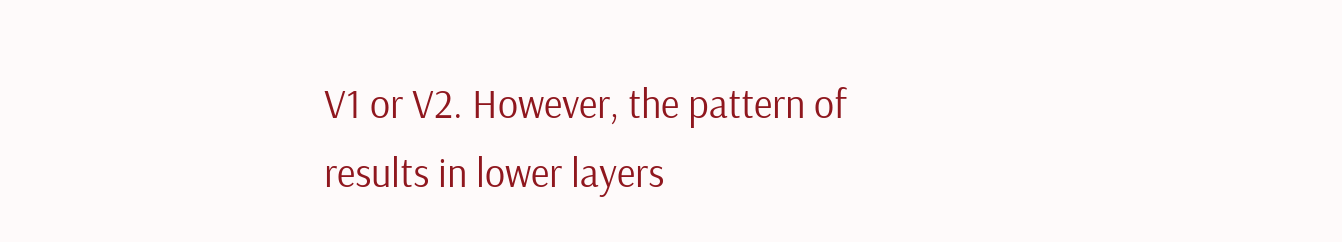V1 or V2. However, the pattern of results in lower layers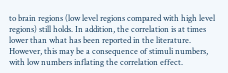to brain regions (low level regions compared with high level regions) still holds. In addition, the correlation is at times lower than what has been reported in the literature. However, this may be a consequence of stimuli numbers, with low numbers inflating the correlation effect.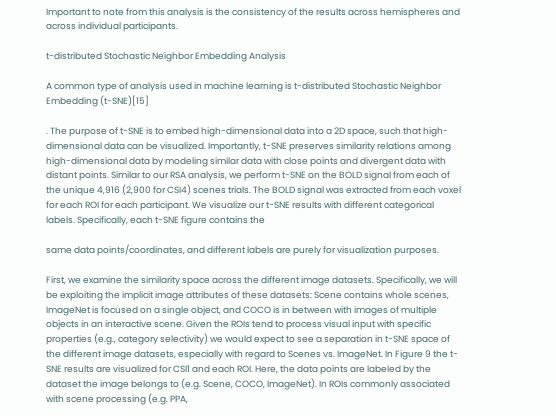Important to note from this analysis is the consistency of the results across hemispheres and across individual participants.

t-distributed Stochastic Neighbor Embedding Analysis

A common type of analysis used in machine learning is t-distributed Stochastic Neighbor Embedding (t-SNE)[15]

. The purpose of t-SNE is to embed high-dimensional data into a 2D space, such that high-dimensional data can be visualized. Importantly, t-SNE preserves similarity relations among high-dimensional data by modeling similar data with close points and divergent data with distant points. Similar to our RSA analysis, we perform t-SNE on the BOLD signal from each of the unique 4,916 (2,900 for CSI4) scenes trials. The BOLD signal was extracted from each voxel for each ROI for each participant. We visualize our t-SNE results with different categorical labels. Specifically, each t-SNE figure contains the

same data points/coordinates, and different labels are purely for visualization purposes.

First, we examine the similarity space across the different image datasets. Specifically, we will be exploiting the implicit image attributes of these datasets: Scene contains whole scenes, ImageNet is focused on a single object, and COCO is in between with images of multiple objects in an interactive scene. Given the ROIs tend to process visual input with specific properties (e.g., category selectivity) we would expect to see a separation in t-SNE space of the different image datasets, especially with regard to Scenes vs. ImageNet. In Figure 9 the t-SNE results are visualized for CSI1 and each ROI. Here, the data points are labeled by the dataset the image belongs to (e.g. Scene, COCO, ImageNet). In ROIs commonly associated with scene processing (e.g. PPA,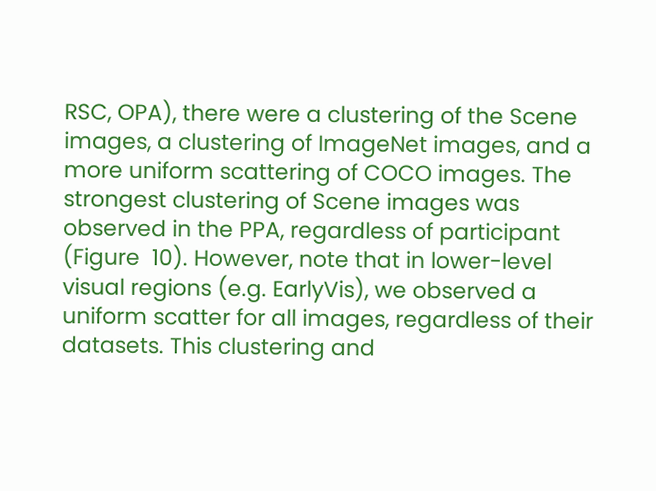RSC, OPA), there were a clustering of the Scene images, a clustering of ImageNet images, and a more uniform scattering of COCO images. The strongest clustering of Scene images was observed in the PPA, regardless of participant (Figure  10). However, note that in lower-level visual regions (e.g. EarlyVis), we observed a uniform scatter for all images, regardless of their datasets. This clustering and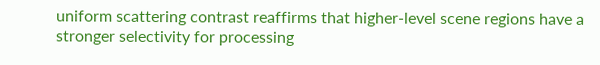uniform scattering contrast reaffirms that higher-level scene regions have a stronger selectivity for processing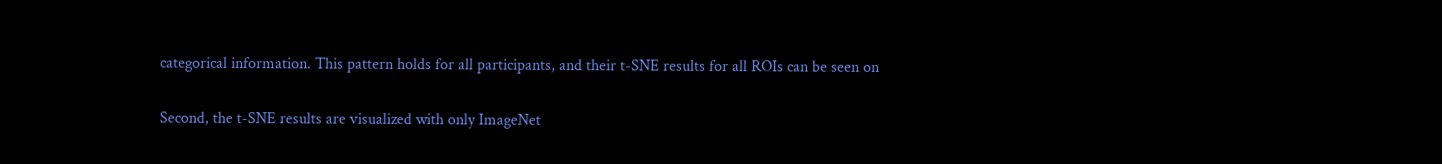categorical information. This pattern holds for all participants, and their t-SNE results for all ROIs can be seen on

Second, the t-SNE results are visualized with only ImageNet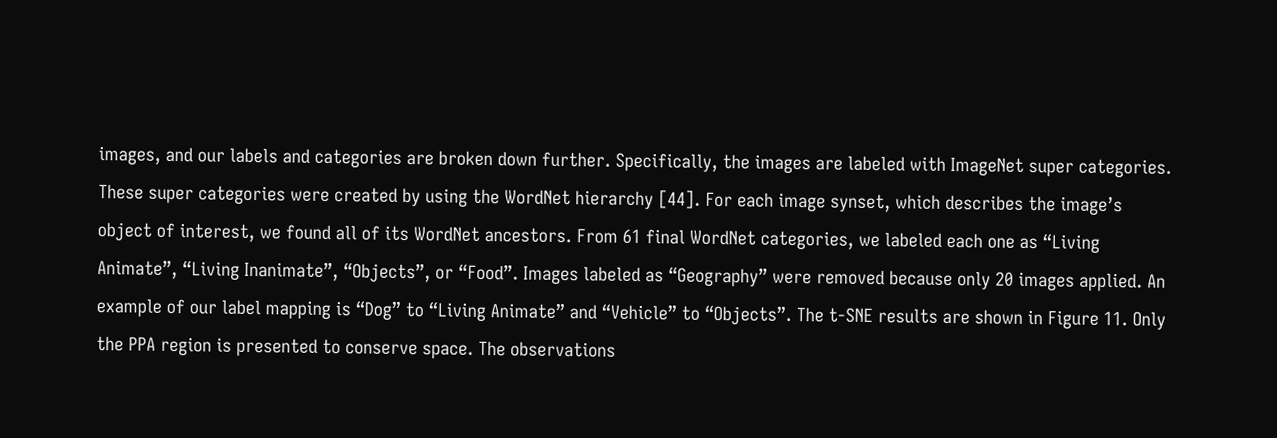images, and our labels and categories are broken down further. Specifically, the images are labeled with ImageNet super categories. These super categories were created by using the WordNet hierarchy [44]. For each image synset, which describes the image’s object of interest, we found all of its WordNet ancestors. From 61 final WordNet categories, we labeled each one as “Living Animate”, “Living Inanimate”, “Objects”, or “Food”. Images labeled as “Geography” were removed because only 20 images applied. An example of our label mapping is “Dog” to “Living Animate” and “Vehicle” to “Objects”. The t-SNE results are shown in Figure 11. Only the PPA region is presented to conserve space. The observations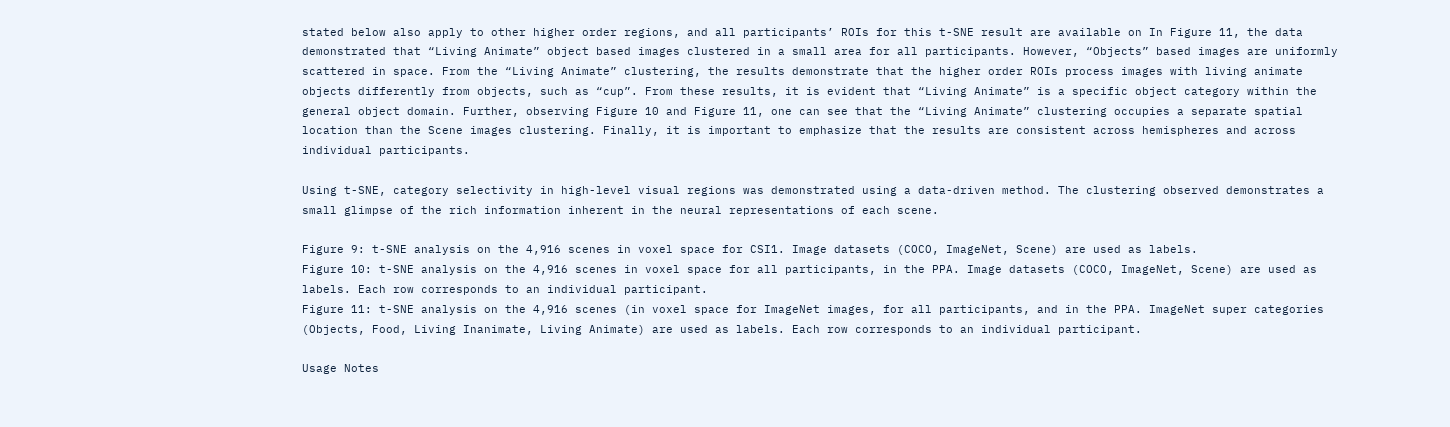stated below also apply to other higher order regions, and all participants’ ROIs for this t-SNE result are available on In Figure 11, the data demonstrated that “Living Animate” object based images clustered in a small area for all participants. However, “Objects” based images are uniformly scattered in space. From the “Living Animate” clustering, the results demonstrate that the higher order ROIs process images with living animate objects differently from objects, such as “cup”. From these results, it is evident that “Living Animate” is a specific object category within the general object domain. Further, observing Figure 10 and Figure 11, one can see that the “Living Animate” clustering occupies a separate spatial location than the Scene images clustering. Finally, it is important to emphasize that the results are consistent across hemispheres and across individual participants.

Using t-SNE, category selectivity in high-level visual regions was demonstrated using a data-driven method. The clustering observed demonstrates a small glimpse of the rich information inherent in the neural representations of each scene.

Figure 9: t-SNE analysis on the 4,916 scenes in voxel space for CSI1. Image datasets (COCO, ImageNet, Scene) are used as labels.
Figure 10: t-SNE analysis on the 4,916 scenes in voxel space for all participants, in the PPA. Image datasets (COCO, ImageNet, Scene) are used as labels. Each row corresponds to an individual participant.
Figure 11: t-SNE analysis on the 4,916 scenes (in voxel space for ImageNet images, for all participants, and in the PPA. ImageNet super categories (Objects, Food, Living Inanimate, Living Animate) are used as labels. Each row corresponds to an individual participant.

Usage Notes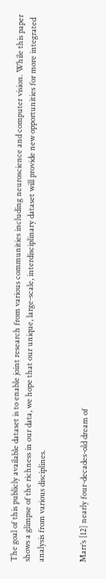The goal of this publicly available dataset is to enable joint research from various communities including neuroscience and computer vision. While this paper shows a glimpse of the richness in our data, we hope that our unique, large-scale, interdisciplinary dataset will provide new opportunities for more integrated analysis from various disciplines.


Marr’s [12] nearly four-decades-old dream of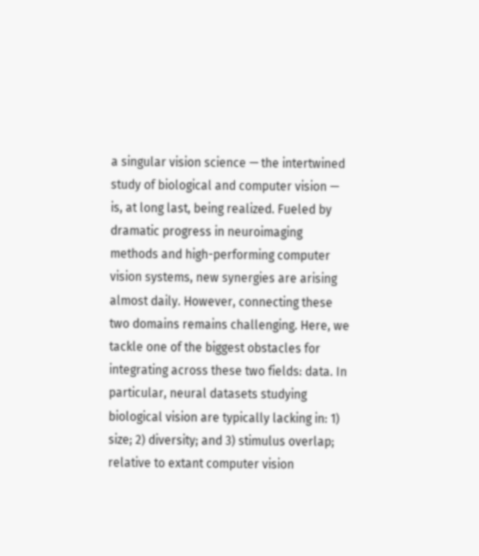a singular vision science — the intertwined study of biological and computer vision — is, at long last, being realized. Fueled by dramatic progress in neuroimaging methods and high-performing computer vision systems, new synergies are arising almost daily. However, connecting these two domains remains challenging. Here, we tackle one of the biggest obstacles for integrating across these two fields: data. In particular, neural datasets studying biological vision are typically lacking in: 1) size; 2) diversity; and 3) stimulus overlap; relative to extant computer vision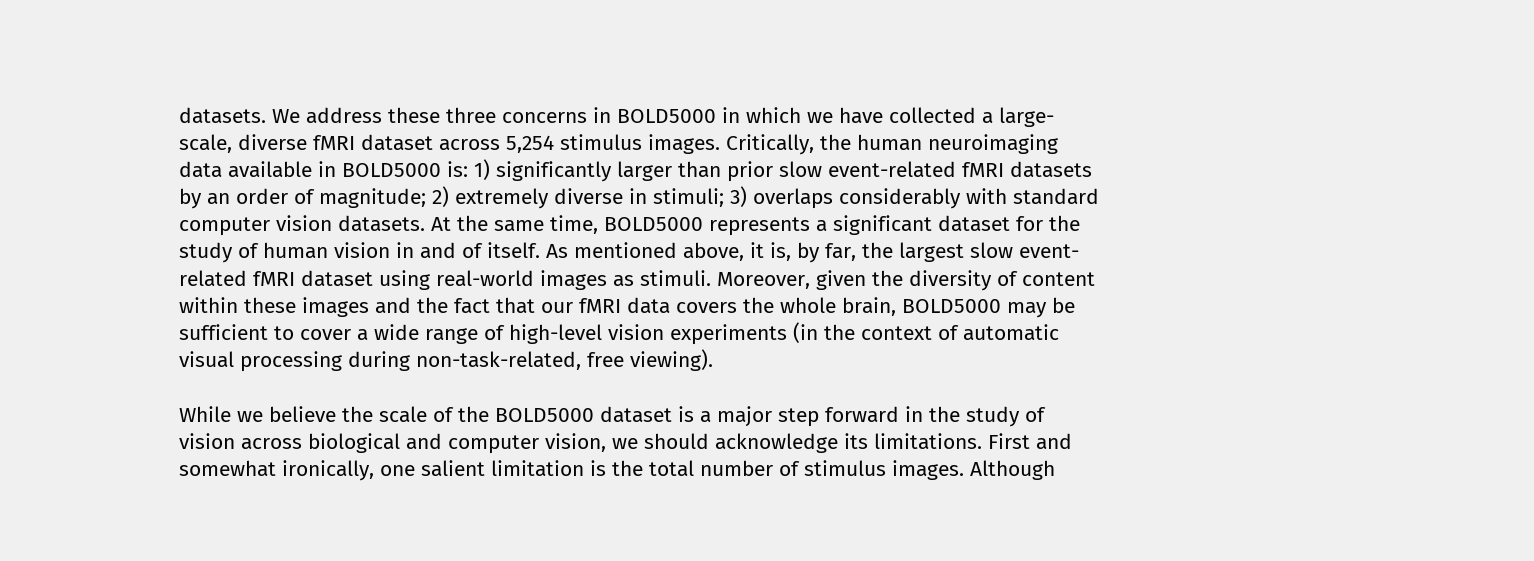datasets. We address these three concerns in BOLD5000 in which we have collected a large-scale, diverse fMRI dataset across 5,254 stimulus images. Critically, the human neuroimaging data available in BOLD5000 is: 1) significantly larger than prior slow event-related fMRI datasets by an order of magnitude; 2) extremely diverse in stimuli; 3) overlaps considerably with standard computer vision datasets. At the same time, BOLD5000 represents a significant dataset for the study of human vision in and of itself. As mentioned above, it is, by far, the largest slow event-related fMRI dataset using real-world images as stimuli. Moreover, given the diversity of content within these images and the fact that our fMRI data covers the whole brain, BOLD5000 may be sufficient to cover a wide range of high-level vision experiments (in the context of automatic visual processing during non-task-related, free viewing).

While we believe the scale of the BOLD5000 dataset is a major step forward in the study of vision across biological and computer vision, we should acknowledge its limitations. First and somewhat ironically, one salient limitation is the total number of stimulus images. Although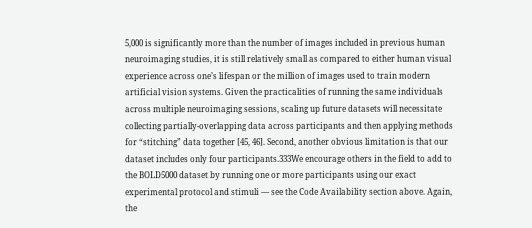5,000 is significantly more than the number of images included in previous human neuroimaging studies, it is still relatively small as compared to either human visual experience across one’s lifespan or the million of images used to train modern artificial vision systems. Given the practicalities of running the same individuals across multiple neuroimaging sessions, scaling up future datasets will necessitate collecting partially-overlapping data across participants and then applying methods for “stitching” data together [45, 46]. Second, another obvious limitation is that our dataset includes only four participants.333We encourage others in the field to add to the BOLD5000 dataset by running one or more participants using our exact experimental protocol and stimuli — see the Code Availability section above. Again, the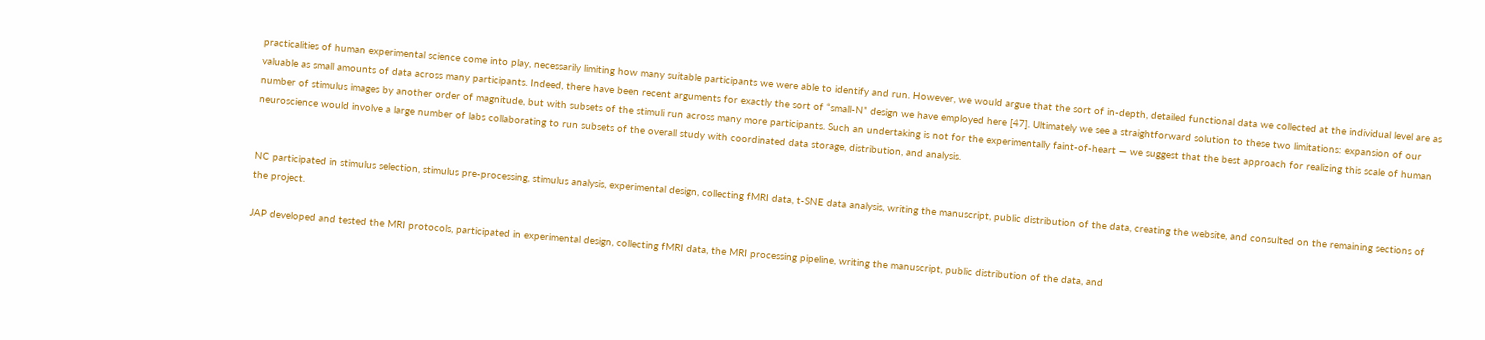practicalities of human experimental science come into play, necessarily limiting how many suitable participants we were able to identify and run. However, we would argue that the sort of in-depth, detailed functional data we collected at the individual level are as valuable as small amounts of data across many participants. Indeed, there have been recent arguments for exactly the sort of “small-N” design we have employed here [47]. Ultimately we see a straightforward solution to these two limitations: expansion of our number of stimulus images by another order of magnitude, but with subsets of the stimuli run across many more participants. Such an undertaking is not for the experimentally faint-of-heart — we suggest that the best approach for realizing this scale of human neuroscience would involve a large number of labs collaborating to run subsets of the overall study with coordinated data storage, distribution, and analysis.


NC participated in stimulus selection, stimulus pre-processing, stimulus analysis, experimental design, collecting fMRI data, t-SNE data analysis, writing the manuscript, public distribution of the data, creating the website, and consulted on the remaining sections of the project.

JAP developed and tested the MRI protocols, participated in experimental design, collecting fMRI data, the MRI processing pipeline, writing the manuscript, public distribution of the data, and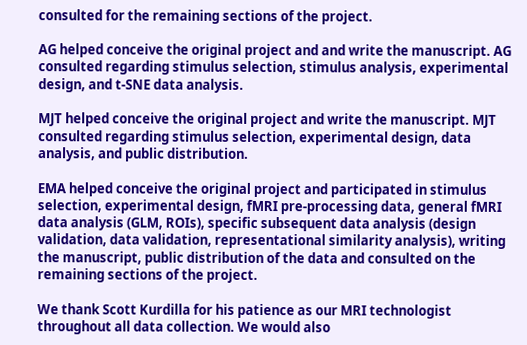consulted for the remaining sections of the project.

AG helped conceive the original project and and write the manuscript. AG consulted regarding stimulus selection, stimulus analysis, experimental design, and t-SNE data analysis.

MJT helped conceive the original project and write the manuscript. MJT consulted regarding stimulus selection, experimental design, data analysis, and public distribution.

EMA helped conceive the original project and participated in stimulus selection, experimental design, fMRI pre-processing data, general fMRI data analysis (GLM, ROIs), specific subsequent data analysis (design validation, data validation, representational similarity analysis), writing the manuscript, public distribution of the data and consulted on the remaining sections of the project.

We thank Scott Kurdilla for his patience as our MRI technologist throughout all data collection. We would also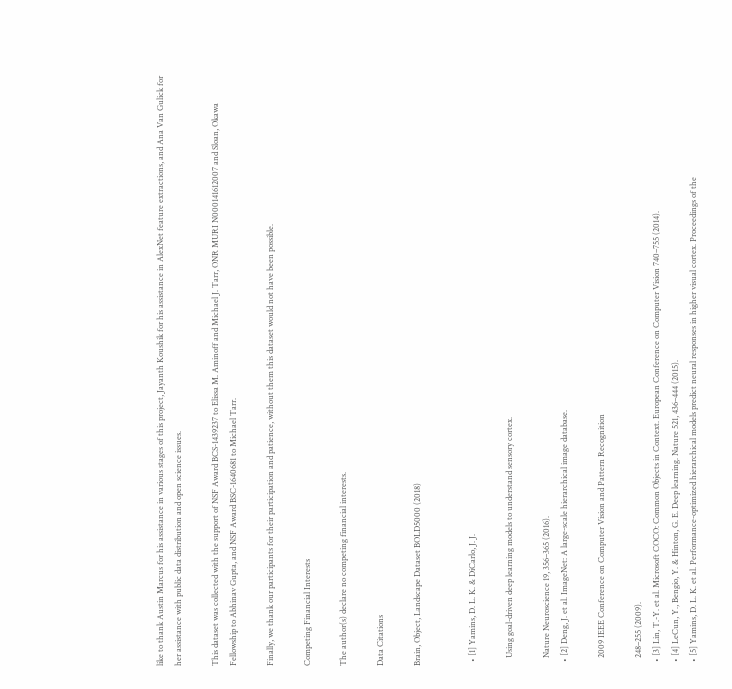like to thank Austin Marcus for his assistance in various stages of this project, Jayanth Koushik for his assistance in AlexNet feature extractions, and Ana Van Gulick for her assistance with public data distribution and open science issues.

This dataset was collected with the support of NSF Award BCS-1439237 to Elissa M. Aminoff and Michael J. Tarr, ONR MURI N000141612007 and Sloan, Okawa Fellowship to Abhinav Gupta, and NSF Award BSC-1640681 to Michael Tarr.

Finally, we thank our participants for their participation and patience, without them this dataset would not have been possible.

Competing Financial Interests

The author(s) declare no competing financial interests.

Data Citations

Brain, Object, Landscape Dataset BOLD5000 (2018)


  • [1] Yamins, D. L. K. & DiCarlo, J. J.

    Using goal-driven deep learning models to understand sensory cortex.

    Nature Neuroscience 19, 356–365 (2016).
  • [2] Deng, J. et al. ImageNet: A large-scale hierarchical image database.

    2009 IEEE Conference on Computer Vision and Pattern Recognition

    248–255 (2009).
  • [3] Lin, T.-Y. et al. Microsoft COCO: Common Objects in Context. European Conference on Computer Vision 740–755 (2014).
  • [4] LeCun, Y., Bengio, Y. & Hinton, G. E. Deep learning. Nature 521, 436–444 (2015).
  • [5] Yamins, D. L. K. et al. Performance-optimized hierarchical models predict neural responses in higher visual cortex. Proceedings of the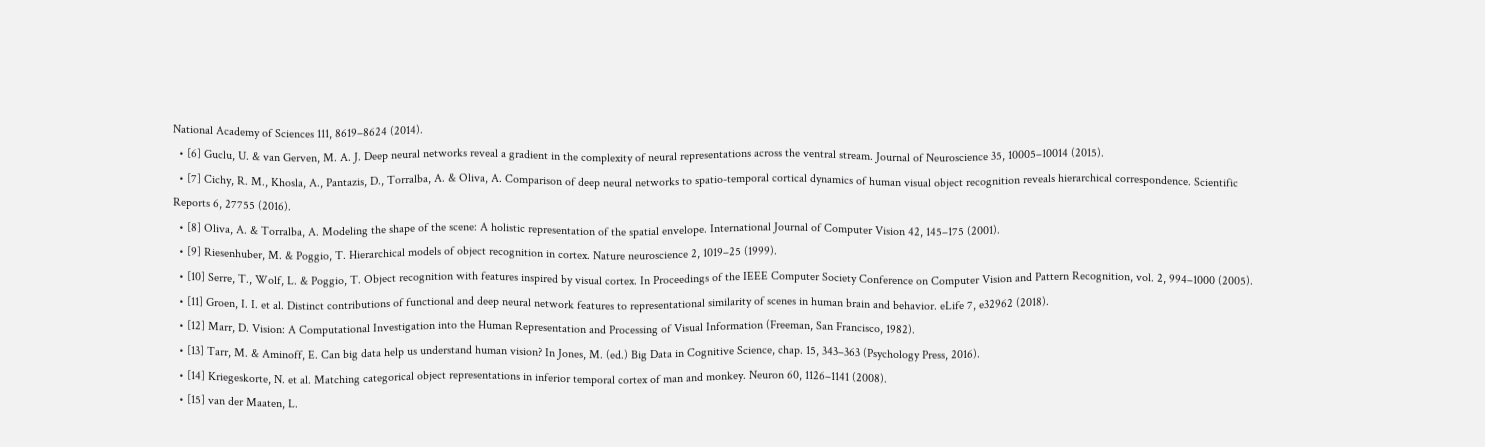National Academy of Sciences 111, 8619–8624 (2014).
  • [6] Guclu, U. & van Gerven, M. A. J. Deep neural networks reveal a gradient in the complexity of neural representations across the ventral stream. Journal of Neuroscience 35, 10005–10014 (2015).
  • [7] Cichy, R. M., Khosla, A., Pantazis, D., Torralba, A. & Oliva, A. Comparison of deep neural networks to spatio-temporal cortical dynamics of human visual object recognition reveals hierarchical correspondence. Scientific Reports 6, 27755 (2016).
  • [8] Oliva, A. & Torralba, A. Modeling the shape of the scene: A holistic representation of the spatial envelope. International Journal of Computer Vision 42, 145–175 (2001).
  • [9] Riesenhuber, M. & Poggio, T. Hierarchical models of object recognition in cortex. Nature neuroscience 2, 1019–25 (1999).
  • [10] Serre, T., Wolf, L. & Poggio, T. Object recognition with features inspired by visual cortex. In Proceedings of the IEEE Computer Society Conference on Computer Vision and Pattern Recognition, vol. 2, 994–1000 (2005).
  • [11] Groen, I. I. et al. Distinct contributions of functional and deep neural network features to representational similarity of scenes in human brain and behavior. eLife 7, e32962 (2018).
  • [12] Marr, D. Vision: A Computational Investigation into the Human Representation and Processing of Visual Information (Freeman, San Francisco, 1982).
  • [13] Tarr, M. & Aminoff, E. Can big data help us understand human vision? In Jones, M. (ed.) Big Data in Cognitive Science, chap. 15, 343–363 (Psychology Press, 2016).
  • [14] Kriegeskorte, N. et al. Matching categorical object representations in inferior temporal cortex of man and monkey. Neuron 60, 1126–1141 (2008).
  • [15] van der Maaten, L.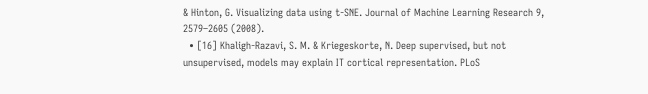& Hinton, G. Visualizing data using t-SNE. Journal of Machine Learning Research 9, 2579–2605 (2008).
  • [16] Khaligh-Razavi, S. M. & Kriegeskorte, N. Deep supervised, but not unsupervised, models may explain IT cortical representation. PLoS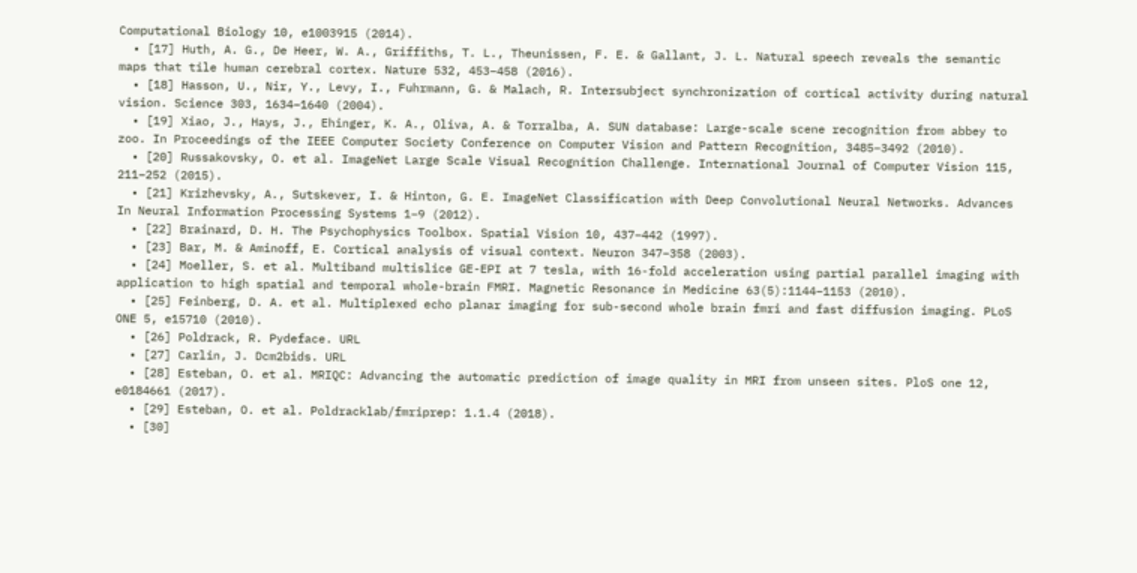Computational Biology 10, e1003915 (2014).
  • [17] Huth, A. G., De Heer, W. A., Griffiths, T. L., Theunissen, F. E. & Gallant, J. L. Natural speech reveals the semantic maps that tile human cerebral cortex. Nature 532, 453–458 (2016).
  • [18] Hasson, U., Nir, Y., Levy, I., Fuhrmann, G. & Malach, R. Intersubject synchronization of cortical activity during natural vision. Science 303, 1634–1640 (2004).
  • [19] Xiao, J., Hays, J., Ehinger, K. A., Oliva, A. & Torralba, A. SUN database: Large-scale scene recognition from abbey to zoo. In Proceedings of the IEEE Computer Society Conference on Computer Vision and Pattern Recognition, 3485–3492 (2010).
  • [20] Russakovsky, O. et al. ImageNet Large Scale Visual Recognition Challenge. International Journal of Computer Vision 115, 211–252 (2015).
  • [21] Krizhevsky, A., Sutskever, I. & Hinton, G. E. ImageNet Classification with Deep Convolutional Neural Networks. Advances In Neural Information Processing Systems 1–9 (2012).
  • [22] Brainard, D. H. The Psychophysics Toolbox. Spatial Vision 10, 437–442 (1997).
  • [23] Bar, M. & Aminoff, E. Cortical analysis of visual context. Neuron 347–358 (2003).
  • [24] Moeller, S. et al. Multiband multislice GE-EPI at 7 tesla, with 16-fold acceleration using partial parallel imaging with application to high spatial and temporal whole-brain FMRI. Magnetic Resonance in Medicine 63(5):1144–1153 (2010).
  • [25] Feinberg, D. A. et al. Multiplexed echo planar imaging for sub-second whole brain fmri and fast diffusion imaging. PLoS ONE 5, e15710 (2010).
  • [26] Poldrack, R. Pydeface. URL
  • [27] Carlin, J. Dcm2bids. URL
  • [28] Esteban, O. et al. MRIQC: Advancing the automatic prediction of image quality in MRI from unseen sites. PloS one 12, e0184661 (2017).
  • [29] Esteban, O. et al. Poldracklab/fmriprep: 1.1.4 (2018).
  • [30]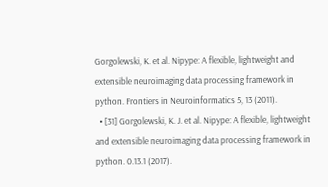Gorgolewski, K. et al. Nipype: A flexible, lightweight and extensible neuroimaging data processing framework in python. Frontiers in Neuroinformatics 5, 13 (2011).
  • [31] Gorgolewski, K. J. et al. Nipype: A flexible, lightweight and extensible neuroimaging data processing framework in python. 0.13.1 (2017).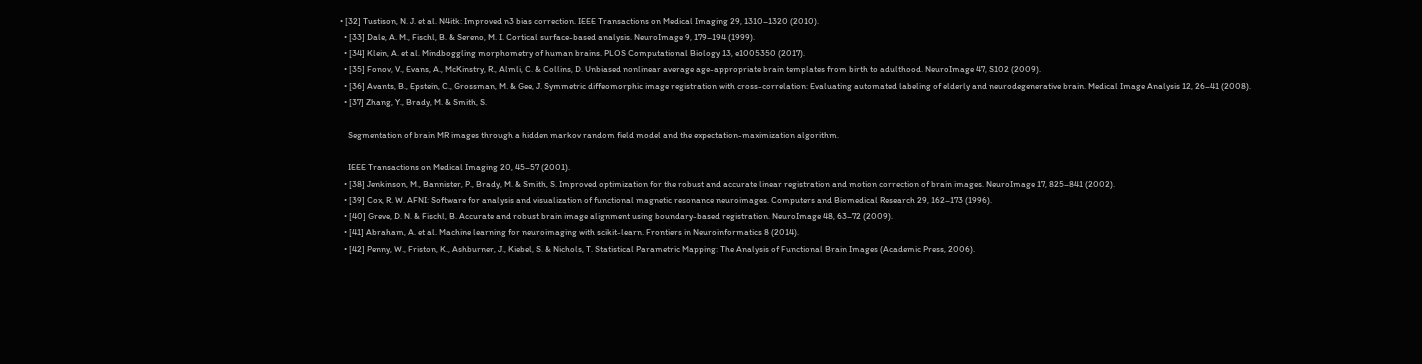• [32] Tustison, N. J. et al. N4itk: Improved n3 bias correction. IEEE Transactions on Medical Imaging 29, 1310–1320 (2010).
  • [33] Dale, A. M., Fischl, B. & Sereno, M. I. Cortical surface-based analysis. NeuroImage 9, 179–194 (1999).
  • [34] Klein, A. et al. Mindboggling morphometry of human brains. PLOS Computational Biology 13, e1005350 (2017).
  • [35] Fonov, V., Evans, A., McKinstry, R., Almli, C. & Collins, D. Unbiased nonlinear average age-appropriate brain templates from birth to adulthood. NeuroImage 47, S102 (2009).
  • [36] Avants, B., Epstein, C., Grossman, M. & Gee, J. Symmetric diffeomorphic image registration with cross-correlation: Evaluating automated labeling of elderly and neurodegenerative brain. Medical Image Analysis 12, 26–41 (2008).
  • [37] Zhang, Y., Brady, M. & Smith, S.

    Segmentation of brain MR images through a hidden markov random field model and the expectation-maximization algorithm.

    IEEE Transactions on Medical Imaging 20, 45–57 (2001).
  • [38] Jenkinson, M., Bannister, P., Brady, M. & Smith, S. Improved optimization for the robust and accurate linear registration and motion correction of brain images. NeuroImage 17, 825–841 (2002).
  • [39] Cox, R. W. AFNI: Software for analysis and visualization of functional magnetic resonance neuroimages. Computers and Biomedical Research 29, 162–173 (1996).
  • [40] Greve, D. N. & Fischl, B. Accurate and robust brain image alignment using boundary-based registration. NeuroImage 48, 63–72 (2009).
  • [41] Abraham, A. et al. Machine learning for neuroimaging with scikit-learn. Frontiers in Neuroinformatics 8 (2014).
  • [42] Penny, W., Friston, K., Ashburner, J., Kiebel, S. & Nichols, T. Statistical Parametric Mapping: The Analysis of Functional Brain Images (Academic Press, 2006).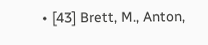• [43] Brett, M., Anton,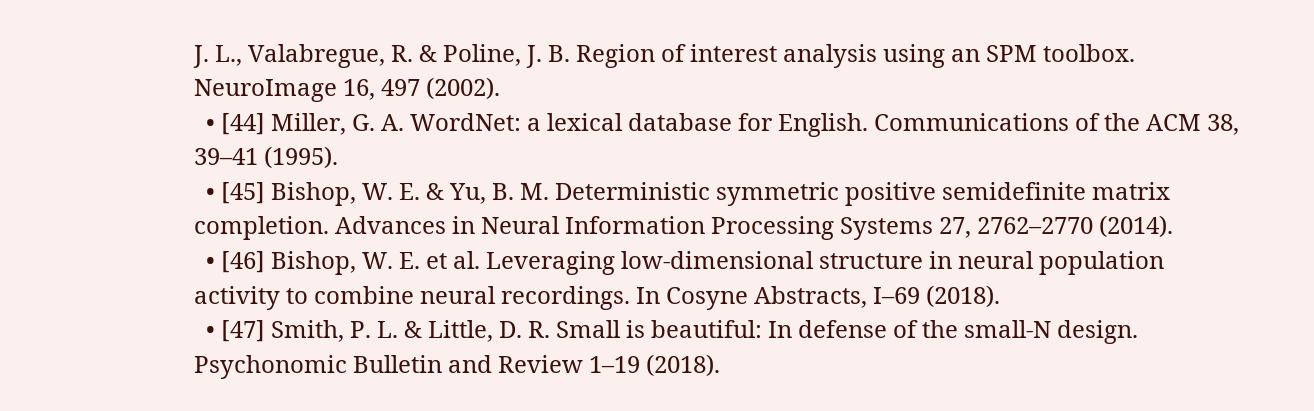J. L., Valabregue, R. & Poline, J. B. Region of interest analysis using an SPM toolbox. NeuroImage 16, 497 (2002).
  • [44] Miller, G. A. WordNet: a lexical database for English. Communications of the ACM 38, 39–41 (1995).
  • [45] Bishop, W. E. & Yu, B. M. Deterministic symmetric positive semidefinite matrix completion. Advances in Neural Information Processing Systems 27, 2762–2770 (2014).
  • [46] Bishop, W. E. et al. Leveraging low-dimensional structure in neural population activity to combine neural recordings. In Cosyne Abstracts, I–69 (2018).
  • [47] Smith, P. L. & Little, D. R. Small is beautiful: In defense of the small-N design. Psychonomic Bulletin and Review 1–19 (2018).